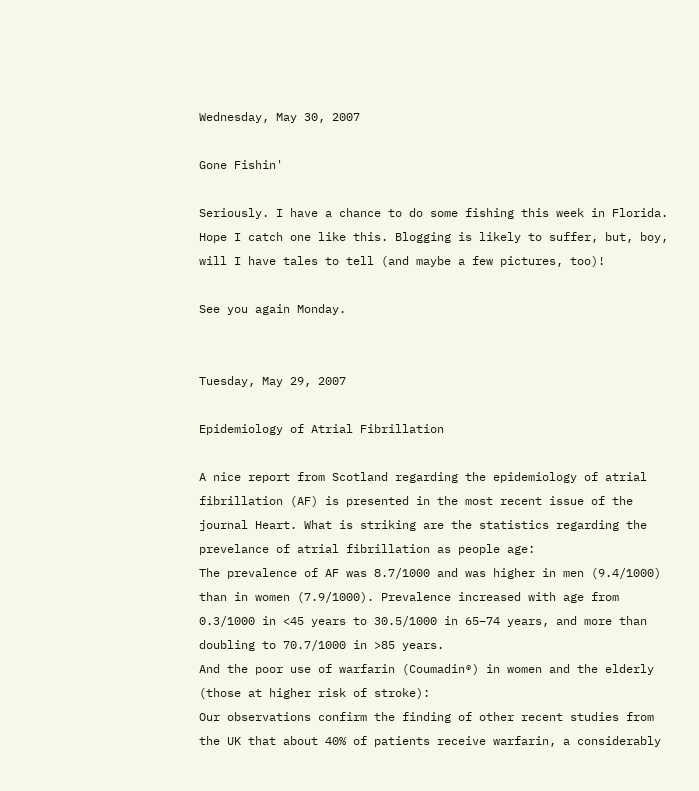Wednesday, May 30, 2007

Gone Fishin'

Seriously. I have a chance to do some fishing this week in Florida. Hope I catch one like this. Blogging is likely to suffer, but, boy, will I have tales to tell (and maybe a few pictures, too)!

See you again Monday.


Tuesday, May 29, 2007

Epidemiology of Atrial Fibrillation

A nice report from Scotland regarding the epidemiology of atrial fibrillation (AF) is presented in the most recent issue of the journal Heart. What is striking are the statistics regarding the prevelance of atrial fibrillation as people age:
The prevalence of AF was 8.7/1000 and was higher in men (9.4/1000) than in women (7.9/1000). Prevalence increased with age from 0.3/1000 in <45 years to 30.5/1000 in 65–74 years, and more than doubling to 70.7/1000 in >85 years.
And the poor use of warfarin (Coumadin®) in women and the elderly (those at higher risk of stroke):
Our observations confirm the finding of other recent studies from the UK that about 40% of patients receive warfarin, a considerably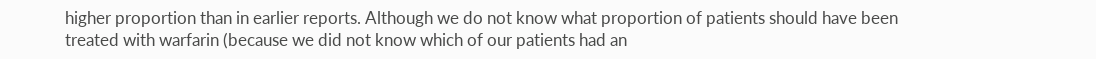higher proportion than in earlier reports. Although we do not know what proportion of patients should have been treated with warfarin (because we did not know which of our patients had an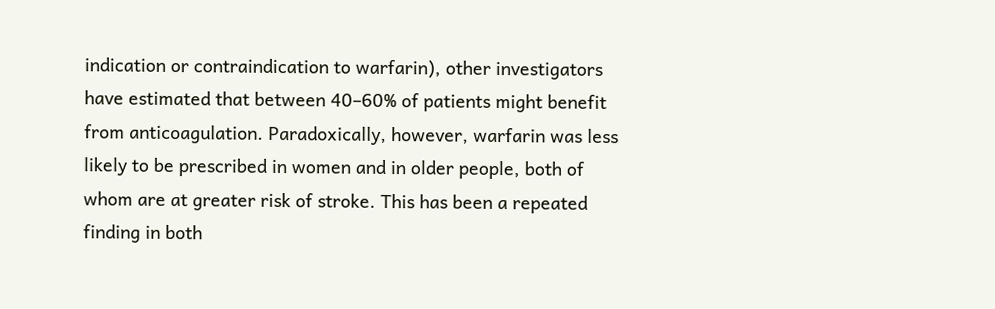indication or contraindication to warfarin), other investigators have estimated that between 40–60% of patients might benefit from anticoagulation. Paradoxically, however, warfarin was less likely to be prescribed in women and in older people, both of whom are at greater risk of stroke. This has been a repeated finding in both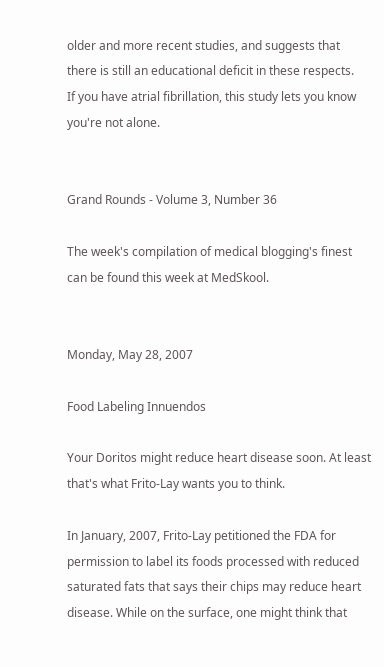older and more recent studies, and suggests that there is still an educational deficit in these respects.
If you have atrial fibrillation, this study lets you know you're not alone.


Grand Rounds - Volume 3, Number 36

The week's compilation of medical blogging's finest can be found this week at MedSkool.


Monday, May 28, 2007

Food Labeling Innuendos

Your Doritos might reduce heart disease soon. At least that's what Frito-Lay wants you to think.

In January, 2007, Frito-Lay petitioned the FDA for permission to label its foods processed with reduced saturated fats that says their chips may reduce heart disease. While on the surface, one might think that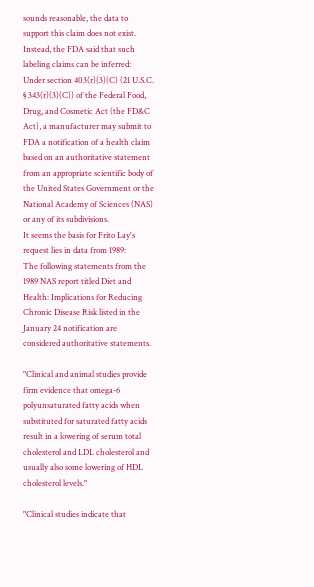sounds reasonable, the data to support this claim does not exist. Instead, the FDA said that such labeling claims can be inferred:
Under section 403(r)(3)(C) (21 U.S.C. § 343(r)(3)(C)) of the Federal Food, Drug, and Cosmetic Act (the FD&C Act), a manufacturer may submit to FDA a notification of a health claim based on an authoritative statement from an appropriate scientific body of the United States Government or the National Academy of Sciences (NAS) or any of its subdivisions.
It seems the basis for Frito Lay's request lies in data from 1989:
The following statements from the 1989 NAS report titled Diet and Health: Implications for Reducing Chronic Disease Risk listed in the January 24 notification are considered authoritative statements.

"Clinical and animal studies provide firm evidence that omega-6 polyunsaturated fatty acids when substituted for saturated fatty acids result in a lowering of serum total cholesterol and LDL cholesterol and usually also some lowering of HDL cholesterol levels."

"Clinical studies indicate that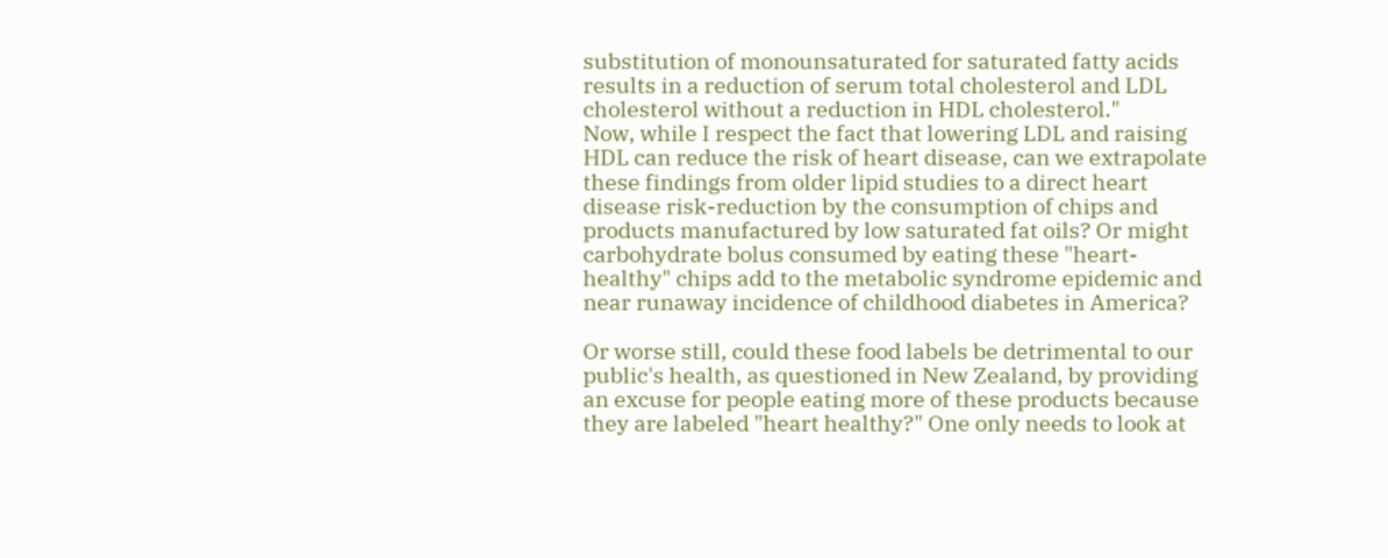substitution of monounsaturated for saturated fatty acids results in a reduction of serum total cholesterol and LDL cholesterol without a reduction in HDL cholesterol."
Now, while I respect the fact that lowering LDL and raising HDL can reduce the risk of heart disease, can we extrapolate these findings from older lipid studies to a direct heart disease risk-reduction by the consumption of chips and products manufactured by low saturated fat oils? Or might carbohydrate bolus consumed by eating these "heart-healthy" chips add to the metabolic syndrome epidemic and near runaway incidence of childhood diabetes in America?

Or worse still, could these food labels be detrimental to our public's health, as questioned in New Zealand, by providing an excuse for people eating more of these products because they are labeled "heart healthy?" One only needs to look at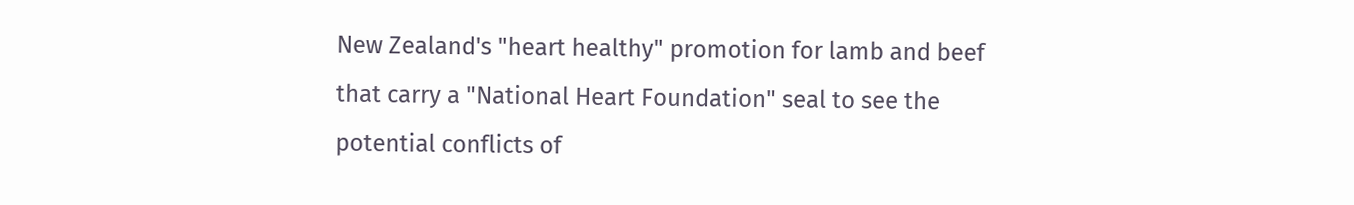New Zealand's "heart healthy" promotion for lamb and beef that carry a "National Heart Foundation" seal to see the potential conflicts of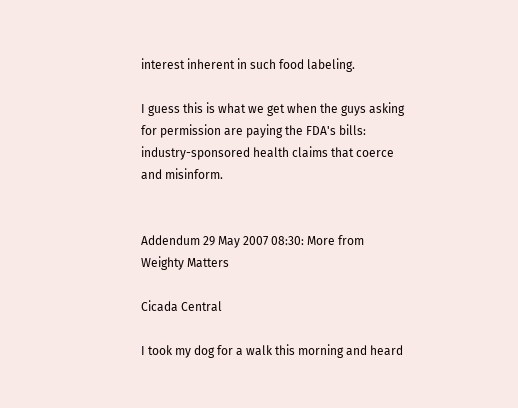interest inherent in such food labeling.

I guess this is what we get when the guys asking for permission are paying the FDA's bills: industry-sponsored health claims that coerce and misinform.


Addendum 29 May 2007 08:30: More from Weighty Matters

Cicada Central

I took my dog for a walk this morning and heard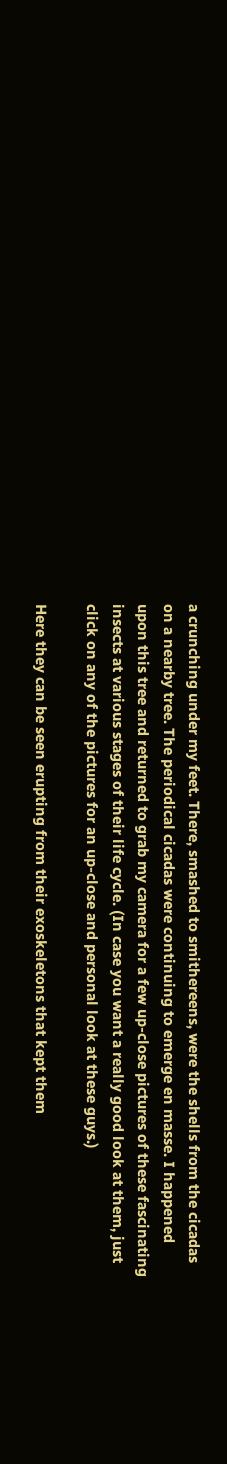a crunching under my feet. There, smashed to smithereens, were the shells from the cicadas on a nearby tree. The periodical cicadas were continuing to emerge en masse. I happened upon this tree and returned to grab my camera for a few up-close pictures of these fascinating insects at various stages of their life cycle. (In case you want a really good look at them, just click on any of the pictures for an up-close and personal look at these guys.)

Here they can be seen erupting from their exoskeletons that kept them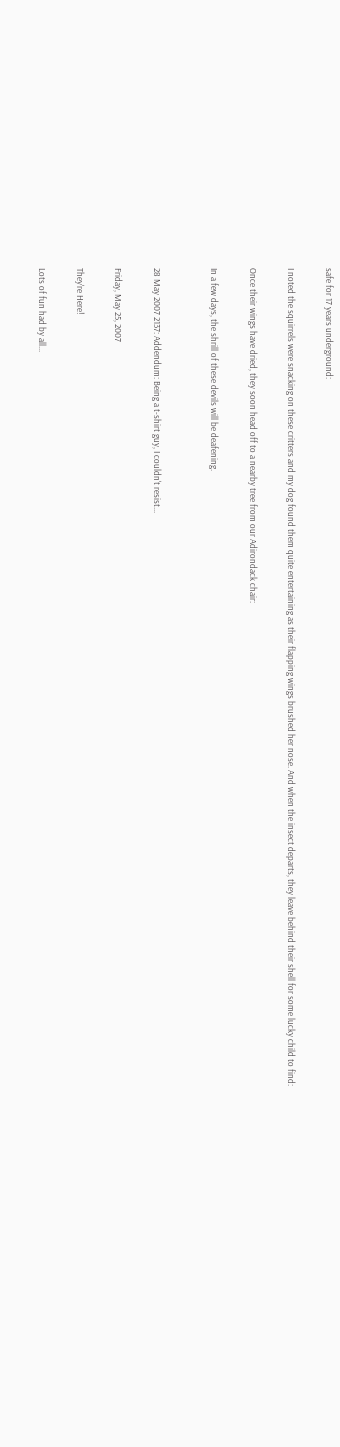safe for 17 years underground:

I noted the squirrels were snacking on these critters and my dog found them quite entertaining as their flapping wings brushed her nose. And when the insect departs, they leave behind their shell for some lucky child to find:

Once their wings have dried, they soon head off to a nearby tree from our Adirondack chair:

In a few days, the shrill of these devils will be deafening.


28 May 2007 2137: Addendum: Being a t-shirt guy, I couldn't resist...

Friday, May 25, 2007

They're Here!

Lots of fun had by all...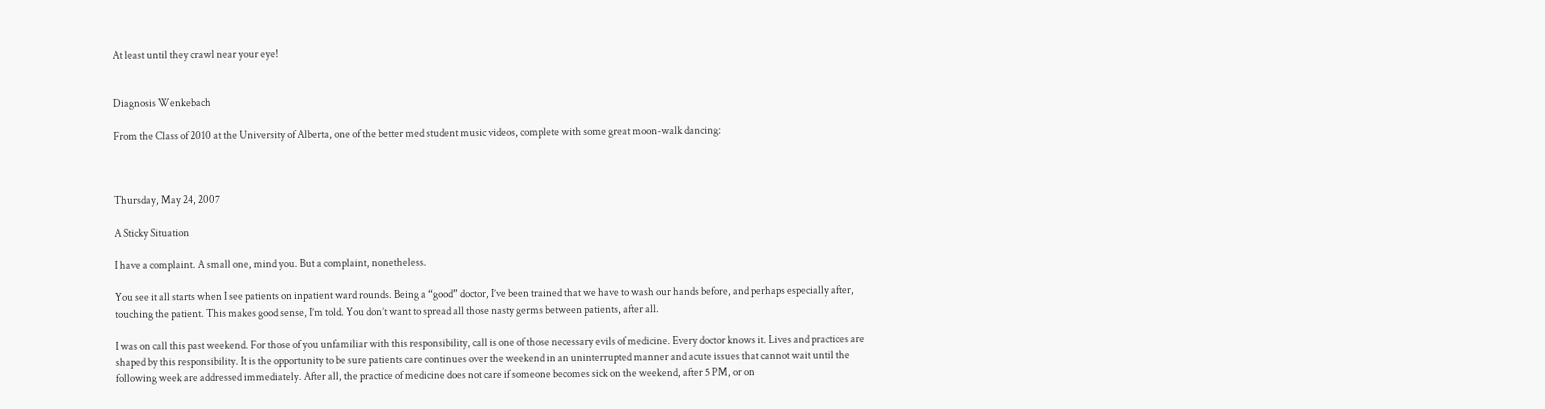At least until they crawl near your eye!


Diagnosis Wenkebach

From the Class of 2010 at the University of Alberta, one of the better med student music videos, complete with some great moon-walk dancing:



Thursday, May 24, 2007

A Sticky Situation

I have a complaint. A small one, mind you. But a complaint, nonetheless.

You see it all starts when I see patients on inpatient ward rounds. Being a “good” doctor, I’ve been trained that we have to wash our hands before, and perhaps especially after, touching the patient. This makes good sense, I’m told. You don’t want to spread all those nasty germs between patients, after all.

I was on call this past weekend. For those of you unfamiliar with this responsibility, call is one of those necessary evils of medicine. Every doctor knows it. Lives and practices are shaped by this responsibility. It is the opportunity to be sure patients care continues over the weekend in an uninterrupted manner and acute issues that cannot wait until the following week are addressed immediately. After all, the practice of medicine does not care if someone becomes sick on the weekend, after 5 PM, or on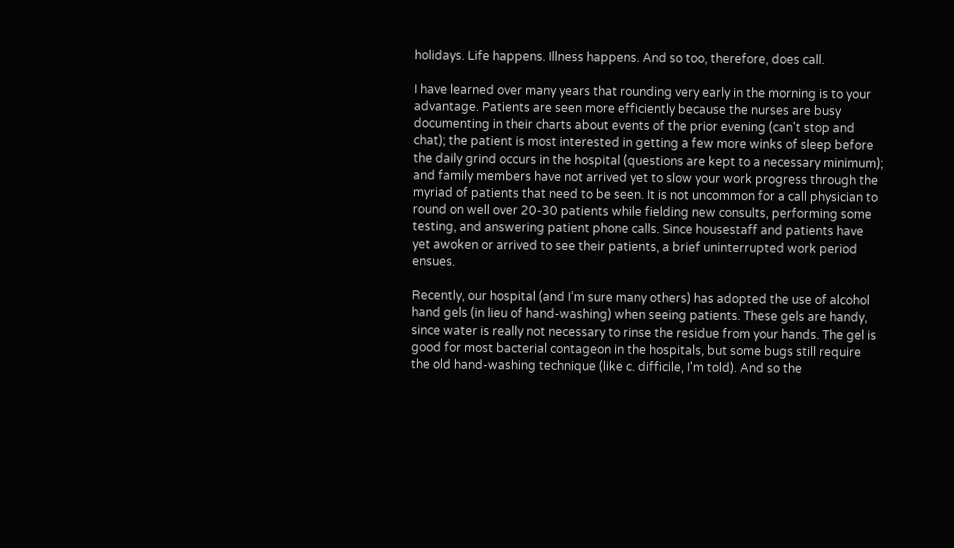holidays. Life happens. Illness happens. And so too, therefore, does call.

I have learned over many years that rounding very early in the morning is to your advantage. Patients are seen more efficiently because the nurses are busy documenting in their charts about events of the prior evening (can't stop and chat); the patient is most interested in getting a few more winks of sleep before the daily grind occurs in the hospital (questions are kept to a necessary minimum); and family members have not arrived yet to slow your work progress through the myriad of patients that need to be seen. It is not uncommon for a call physician to round on well over 20-30 patients while fielding new consults, performing some testing, and answering patient phone calls. Since housestaff and patients have yet awoken or arrived to see their patients, a brief uninterrupted work period ensues.

Recently, our hospital (and I’m sure many others) has adopted the use of alcohol hand gels (in lieu of hand-washing) when seeing patients. These gels are handy, since water is really not necessary to rinse the residue from your hands. The gel is good for most bacterial contageon in the hospitals, but some bugs still require the old hand-washing technique (like c. difficile, I'm told). And so the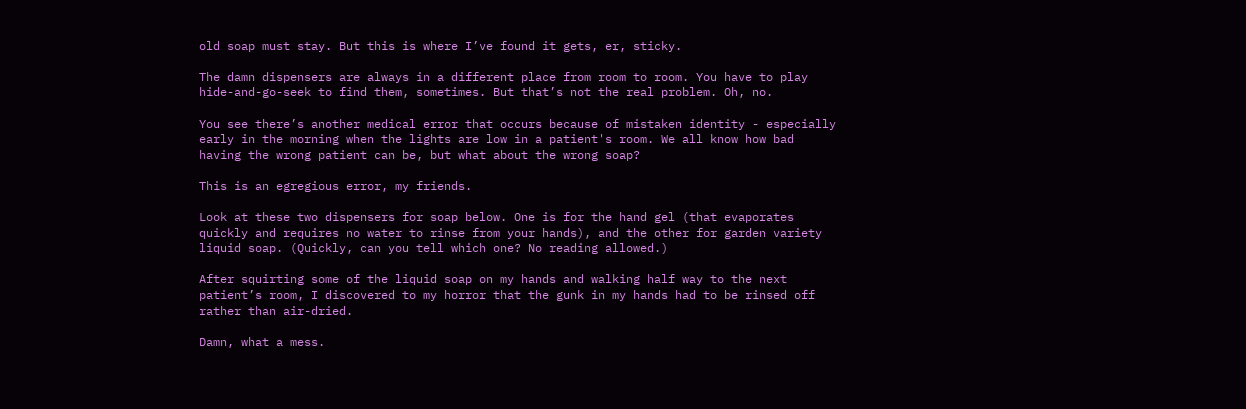old soap must stay. But this is where I’ve found it gets, er, sticky.

The damn dispensers are always in a different place from room to room. You have to play hide-and-go-seek to find them, sometimes. But that’s not the real problem. Oh, no.

You see there’s another medical error that occurs because of mistaken identity - especially early in the morning when the lights are low in a patient's room. We all know how bad having the wrong patient can be, but what about the wrong soap?

This is an egregious error, my friends.

Look at these two dispensers for soap below. One is for the hand gel (that evaporates quickly and requires no water to rinse from your hands), and the other for garden variety liquid soap. (Quickly, can you tell which one? No reading allowed.)

After squirting some of the liquid soap on my hands and walking half way to the next patient’s room, I discovered to my horror that the gunk in my hands had to be rinsed off rather than air-dried.

Damn, what a mess.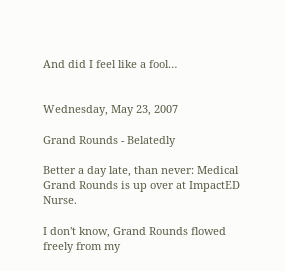And did I feel like a fool…


Wednesday, May 23, 2007

Grand Rounds - Belatedly

Better a day late, than never: Medical Grand Rounds is up over at ImpactED Nurse.

I don't know, Grand Rounds flowed freely from my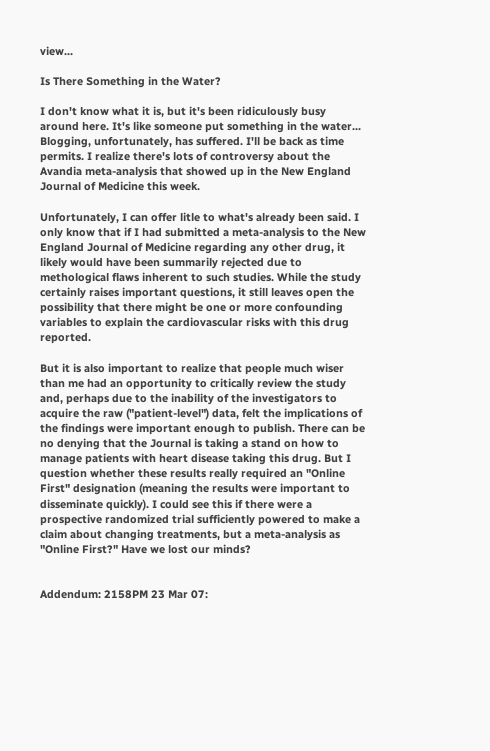view...

Is There Something in the Water?

I don't know what it is, but it's been ridiculously busy around here. It's like someone put something in the water... Blogging, unfortunately, has suffered. I'll be back as time permits. I realize there's lots of controversy about the Avandia meta-analysis that showed up in the New England Journal of Medicine this week.

Unfortunately, I can offer litle to what's already been said. I only know that if I had submitted a meta-analysis to the New England Journal of Medicine regarding any other drug, it likely would have been summarily rejected due to methological flaws inherent to such studies. While the study certainly raises important questions, it still leaves open the possibility that there might be one or more confounding variables to explain the cardiovascular risks with this drug reported.

But it is also important to realize that people much wiser than me had an opportunity to critically review the study and, perhaps due to the inability of the investigators to acquire the raw ("patient-level") data, felt the implications of the findings were important enough to publish. There can be no denying that the Journal is taking a stand on how to manage patients with heart disease taking this drug. But I question whether these results really required an "Online First" designation (meaning the results were important to disseminate quickly). I could see this if there were a prospective randomized trial sufficiently powered to make a claim about changing treatments, but a meta-analysis as "Online First?" Have we lost our minds?


Addendum: 2158PM 23 Mar 07: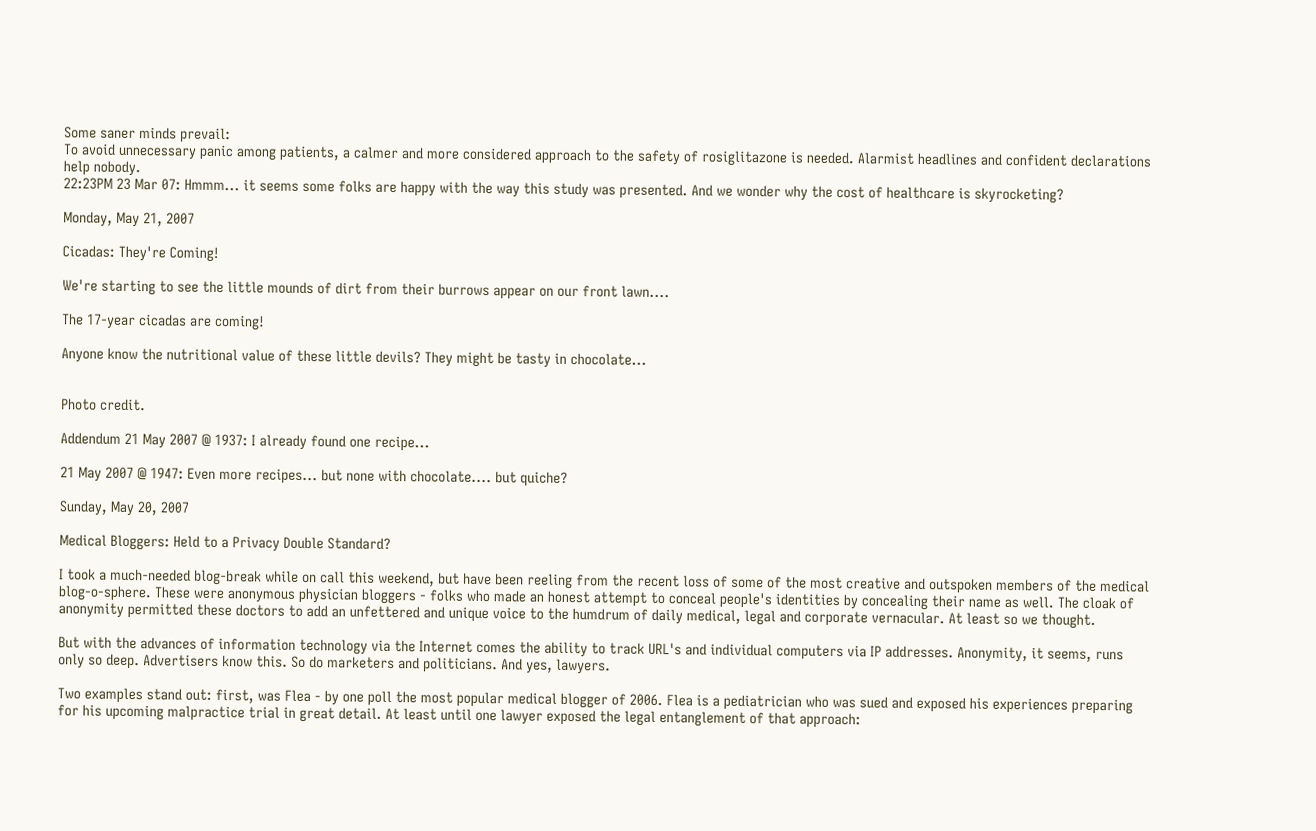Some saner minds prevail:
To avoid unnecessary panic among patients, a calmer and more considered approach to the safety of rosiglitazone is needed. Alarmist headlines and confident declarations help nobody.
22:23PM 23 Mar 07: Hmmm... it seems some folks are happy with the way this study was presented. And we wonder why the cost of healthcare is skyrocketing?

Monday, May 21, 2007

Cicadas: They're Coming!

We're starting to see the little mounds of dirt from their burrows appear on our front lawn....

The 17-year cicadas are coming!

Anyone know the nutritional value of these little devils? They might be tasty in chocolate...


Photo credit.

Addendum 21 May 2007 @ 1937: I already found one recipe...

21 May 2007 @ 1947: Even more recipes... but none with chocolate.... but quiche?

Sunday, May 20, 2007

Medical Bloggers: Held to a Privacy Double Standard?

I took a much-needed blog-break while on call this weekend, but have been reeling from the recent loss of some of the most creative and outspoken members of the medical blog-o-sphere. These were anonymous physician bloggers - folks who made an honest attempt to conceal people's identities by concealing their name as well. The cloak of anonymity permitted these doctors to add an unfettered and unique voice to the humdrum of daily medical, legal and corporate vernacular. At least so we thought.

But with the advances of information technology via the Internet comes the ability to track URL's and individual computers via IP addresses. Anonymity, it seems, runs only so deep. Advertisers know this. So do marketers and politicians. And yes, lawyers.

Two examples stand out: first, was Flea - by one poll the most popular medical blogger of 2006. Flea is a pediatrician who was sued and exposed his experiences preparing for his upcoming malpractice trial in great detail. At least until one lawyer exposed the legal entanglement of that approach: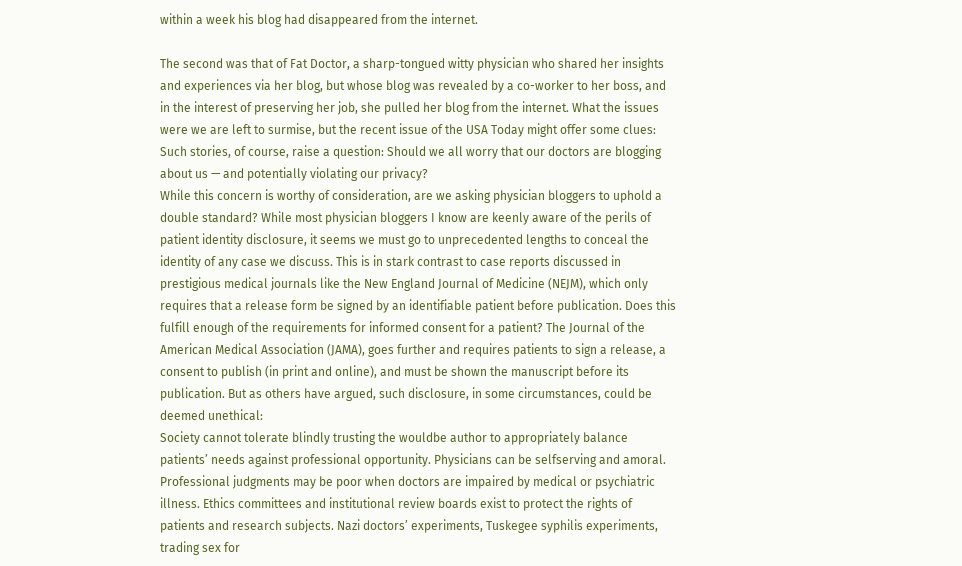within a week his blog had disappeared from the internet.

The second was that of Fat Doctor, a sharp-tongued witty physician who shared her insights and experiences via her blog, but whose blog was revealed by a co-worker to her boss, and in the interest of preserving her job, she pulled her blog from the internet. What the issues were we are left to surmise, but the recent issue of the USA Today might offer some clues:
Such stories, of course, raise a question: Should we all worry that our doctors are blogging about us — and potentially violating our privacy?
While this concern is worthy of consideration, are we asking physician bloggers to uphold a double standard? While most physician bloggers I know are keenly aware of the perils of patient identity disclosure, it seems we must go to unprecedented lengths to conceal the identity of any case we discuss. This is in stark contrast to case reports discussed in prestigious medical journals like the New England Journal of Medicine (NEJM), which only requires that a release form be signed by an identifiable patient before publication. Does this fulfill enough of the requirements for informed consent for a patient? The Journal of the American Medical Association (JAMA), goes further and requires patients to sign a release, a consent to publish (in print and online), and must be shown the manuscript before its publication. But as others have argued, such disclosure, in some circumstances, could be deemed unethical:
Society cannot tolerate blindly trusting the wouldbe author to appropriately balance patients’ needs against professional opportunity. Physicians can be selfserving and amoral. Professional judgments may be poor when doctors are impaired by medical or psychiatric illness. Ethics committees and institutional review boards exist to protect the rights of patients and research subjects. Nazi doctors’ experiments, Tuskegee syphilis experiments, trading sex for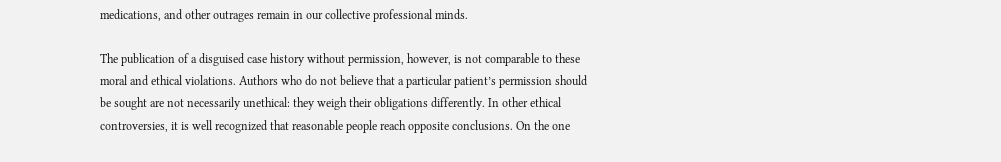medications, and other outrages remain in our collective professional minds.

The publication of a disguised case history without permission, however, is not comparable to these moral and ethical violations. Authors who do not believe that a particular patient’s permission should be sought are not necessarily unethical: they weigh their obligations differently. In other ethical controversies, it is well recognized that reasonable people reach opposite conclusions. On the one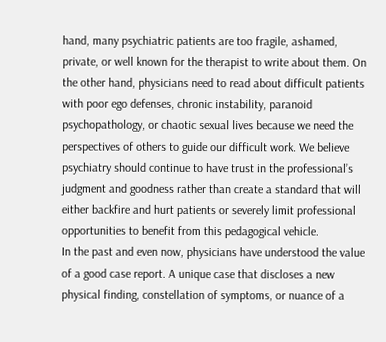hand, many psychiatric patients are too fragile, ashamed, private, or well known for the therapist to write about them. On the other hand, physicians need to read about difficult patients with poor ego defenses, chronic instability, paranoid psychopathology, or chaotic sexual lives because we need the perspectives of others to guide our difficult work. We believe psychiatry should continue to have trust in the professional’s judgment and goodness rather than create a standard that will either backfire and hurt patients or severely limit professional opportunities to benefit from this pedagogical vehicle.
In the past and even now, physicians have understood the value of a good case report. A unique case that discloses a new physical finding, constellation of symptoms, or nuance of a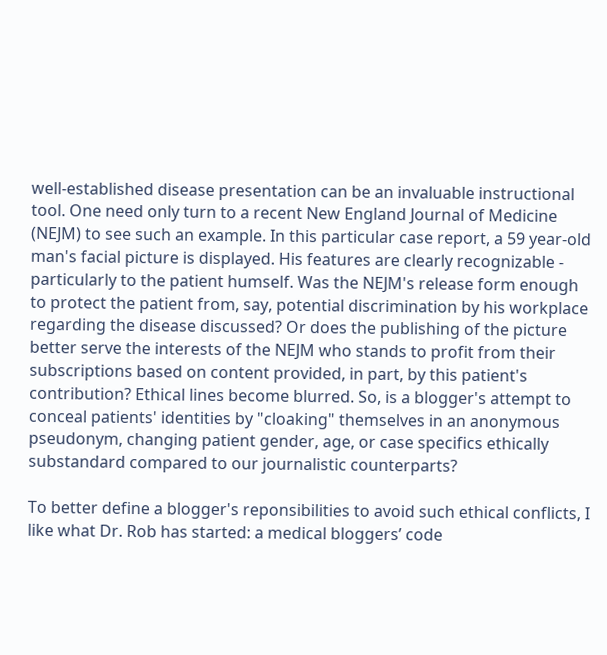well-established disease presentation can be an invaluable instructional tool. One need only turn to a recent New England Journal of Medicine (NEJM) to see such an example. In this particular case report, a 59 year-old man's facial picture is displayed. His features are clearly recognizable - particularly to the patient humself. Was the NEJM's release form enough to protect the patient from, say, potential discrimination by his workplace regarding the disease discussed? Or does the publishing of the picture better serve the interests of the NEJM who stands to profit from their subscriptions based on content provided, in part, by this patient's contribution? Ethical lines become blurred. So, is a blogger's attempt to conceal patients' identities by "cloaking" themselves in an anonymous pseudonym, changing patient gender, age, or case specifics ethically substandard compared to our journalistic counterparts?

To better define a blogger's reponsibilities to avoid such ethical conflicts, I like what Dr. Rob has started: a medical bloggers’ code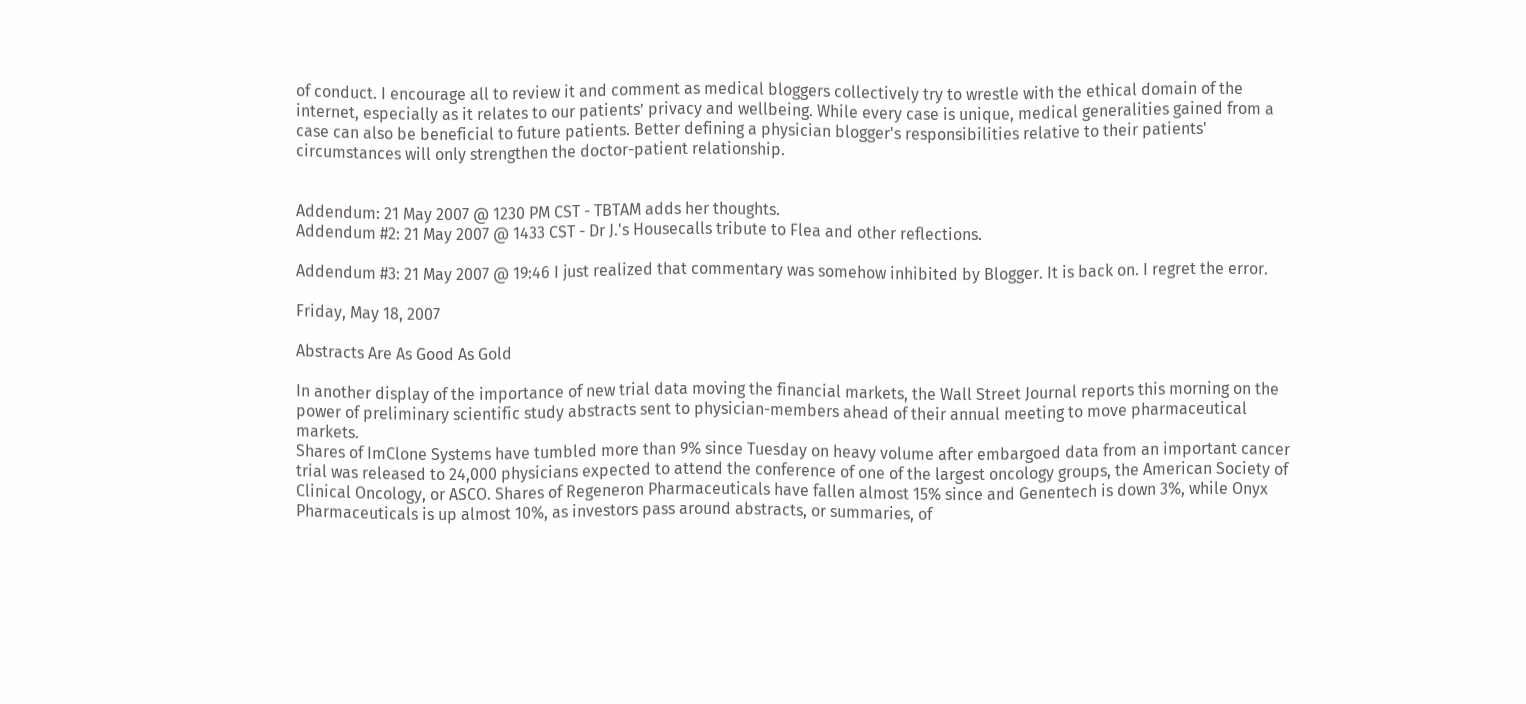of conduct. I encourage all to review it and comment as medical bloggers collectively try to wrestle with the ethical domain of the internet, especially as it relates to our patients’ privacy and wellbeing. While every case is unique, medical generalities gained from a case can also be beneficial to future patients. Better defining a physician blogger's responsibilities relative to their patients' circumstances will only strengthen the doctor-patient relationship.


Addendum: 21 May 2007 @ 1230 PM CST - TBTAM adds her thoughts.
Addendum #2: 21 May 2007 @ 1433 CST - Dr J.'s Housecalls tribute to Flea and other reflections.

Addendum #3: 21 May 2007 @ 19:46 I just realized that commentary was somehow inhibited by Blogger. It is back on. I regret the error.

Friday, May 18, 2007

Abstracts Are As Good As Gold

In another display of the importance of new trial data moving the financial markets, the Wall Street Journal reports this morning on the power of preliminary scientific study abstracts sent to physician-members ahead of their annual meeting to move pharmaceutical markets.
Shares of ImClone Systems have tumbled more than 9% since Tuesday on heavy volume after embargoed data from an important cancer trial was released to 24,000 physicians expected to attend the conference of one of the largest oncology groups, the American Society of Clinical Oncology, or ASCO. Shares of Regeneron Pharmaceuticals have fallen almost 15% since and Genentech is down 3%, while Onyx Pharmaceuticals is up almost 10%, as investors pass around abstracts, or summaries, of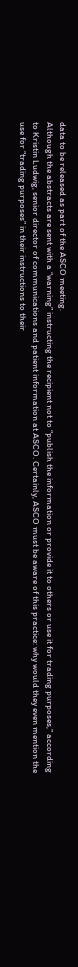data to be released as part of the ASCO meeting.
Although the abstracts are sent with a “warning” instructing the recipient not to “publish the information or provide it to others or use it for trading purposes,” according to Kristin Ludwig, senior director of communications and patient information at ASCO. Certainly, ASCO must be aware of this practice: why would they even mention the use for “trading purposes” in their instructions to their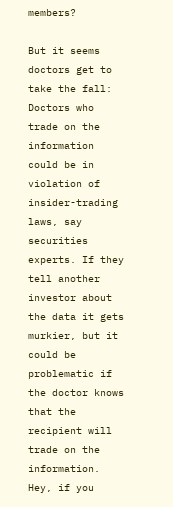members?

But it seems doctors get to take the fall:
Doctors who trade on the information could be in violation of insider-trading laws, say securities experts. If they tell another investor about the data it gets murkier, but it could be problematic if the doctor knows that the recipient will trade on the information.
Hey, if you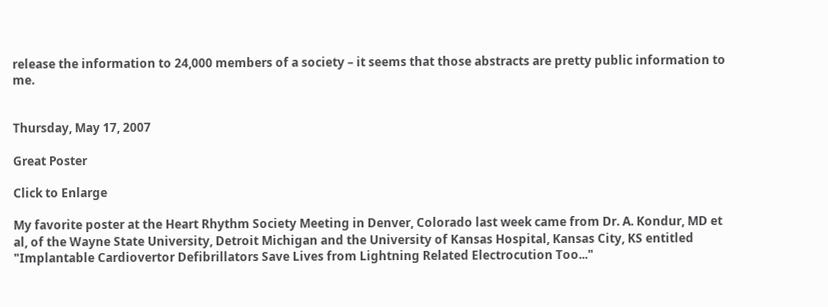release the information to 24,000 members of a society – it seems that those abstracts are pretty public information to me.


Thursday, May 17, 2007

Great Poster

Click to Enlarge

My favorite poster at the Heart Rhythm Society Meeting in Denver, Colorado last week came from Dr. A. Kondur, MD et al, of the Wayne State University, Detroit Michigan and the University of Kansas Hospital, Kansas City, KS entitled "Implantable Cardiovertor Defibrillators Save Lives from Lightning Related Electrocution Too..."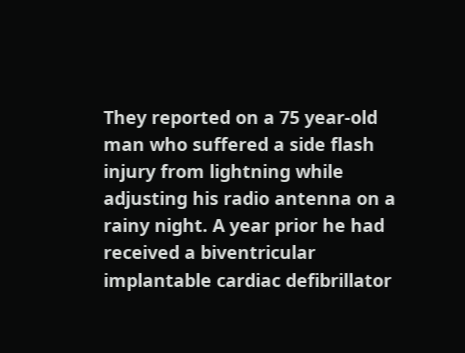They reported on a 75 year-old man who suffered a side flash injury from lightning while adjusting his radio antenna on a rainy night. A year prior he had received a biventricular implantable cardiac defibrillator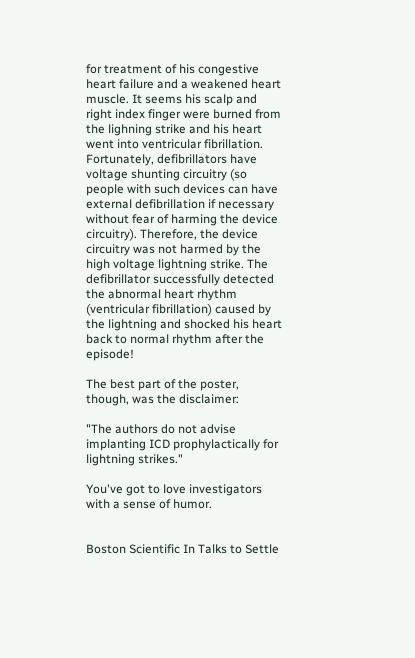for treatment of his congestive heart failure and a weakened heart muscle. It seems his scalp and right index finger were burned from the lighning strike and his heart went into ventricular fibrillation. Fortunately, defibrillators have voltage shunting circuitry (so people with such devices can have external defibrillation if necessary without fear of harming the device circuitry). Therefore, the device circuitry was not harmed by the high voltage lightning strike. The defibrillator successfully detected the abnormal heart rhythm (ventricular fibrillation) caused by the lightning and shocked his heart back to normal rhythm after the episode!

The best part of the poster, though, was the disclaimer:

"The authors do not advise implanting ICD prophylactically for lightning strikes."

You've got to love investigators with a sense of humor.


Boston Scientific In Talks to Settle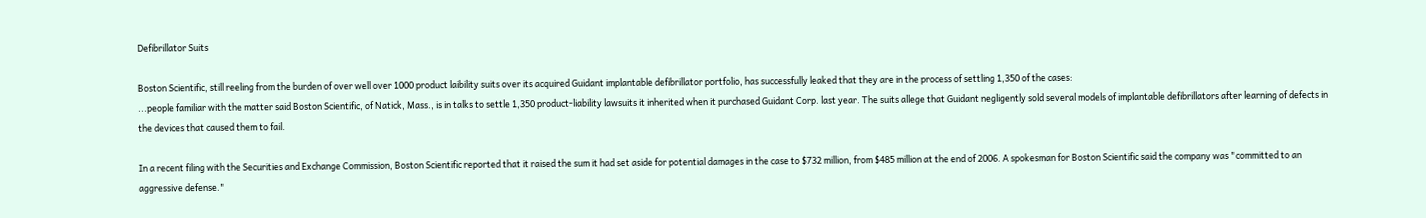Defibrillator Suits

Boston Scientific, still reeling from the burden of over well over 1000 product laibility suits over its acquired Guidant implantable defibrillator portfolio, has successfully leaked that they are in the process of settling 1,350 of the cases:
...people familiar with the matter said Boston Scientific, of Natick, Mass., is in talks to settle 1,350 product-liability lawsuits it inherited when it purchased Guidant Corp. last year. The suits allege that Guidant negligently sold several models of implantable defibrillators after learning of defects in the devices that caused them to fail.

In a recent filing with the Securities and Exchange Commission, Boston Scientific reported that it raised the sum it had set aside for potential damages in the case to $732 million, from $485 million at the end of 2006. A spokesman for Boston Scientific said the company was "committed to an aggressive defense."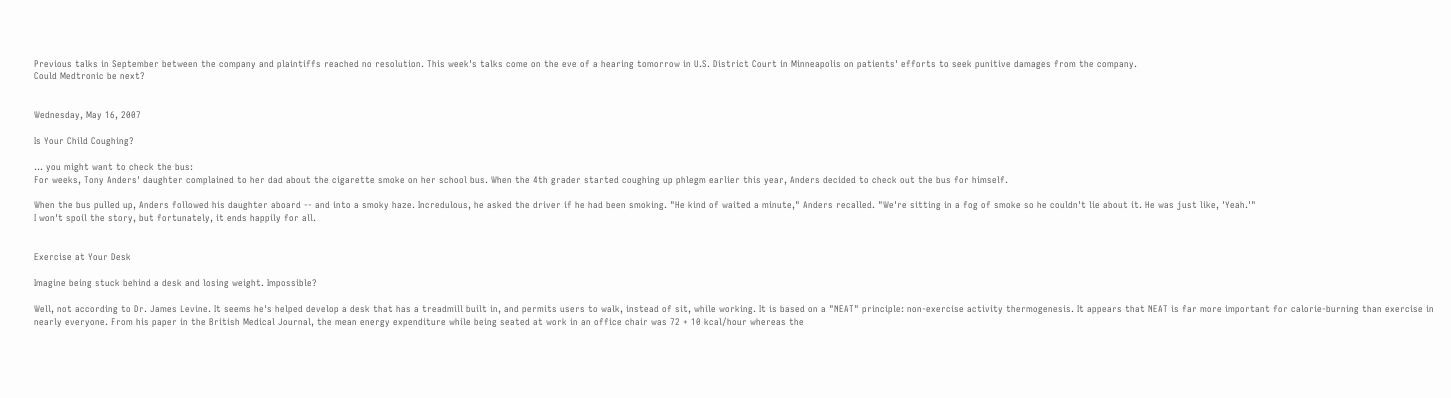Previous talks in September between the company and plaintiffs reached no resolution. This week's talks come on the eve of a hearing tomorrow in U.S. District Court in Minneapolis on patients' efforts to seek punitive damages from the company.
Could Medtronic be next?


Wednesday, May 16, 2007

Is Your Child Coughing?

... you might want to check the bus:
For weeks, Tony Anders' daughter complained to her dad about the cigarette smoke on her school bus. When the 4th grader started coughing up phlegm earlier this year, Anders decided to check out the bus for himself.

When the bus pulled up, Anders followed his daughter aboard -- and into a smoky haze. Incredulous, he asked the driver if he had been smoking. "He kind of waited a minute," Anders recalled. "We're sitting in a fog of smoke so he couldn't lie about it. He was just like, 'Yeah.'"
I won't spoil the story, but fortunately, it ends happily for all.


Exercise at Your Desk

Imagine being stuck behind a desk and losing weight. Impossible?

Well, not according to Dr. James Levine. It seems he's helped develop a desk that has a treadmill built in, and permits users to walk, instead of sit, while working. It is based on a "NEAT" principle: non-exercise activity thermogenesis. It appears that NEAT is far more important for calorie-burning than exercise in nearly everyone. From his paper in the British Medical Journal, the mean energy expenditure while being seated at work in an office chair was 72 + 10 kcal/hour whereas the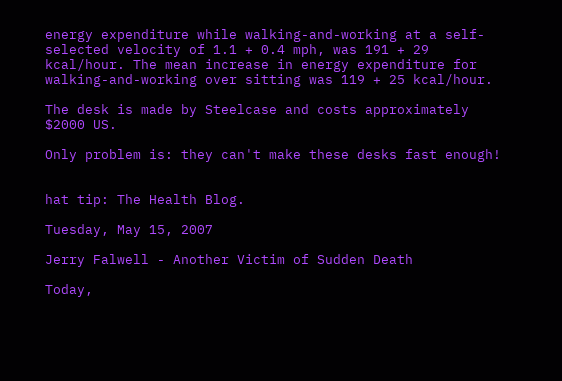energy expenditure while walking-and-working at a self-selected velocity of 1.1 + 0.4 mph, was 191 + 29 kcal/hour. The mean increase in energy expenditure for walking-and-working over sitting was 119 + 25 kcal/hour.

The desk is made by Steelcase and costs approximately $2000 US.

Only problem is: they can't make these desks fast enough!


hat tip: The Health Blog.

Tuesday, May 15, 2007

Jerry Falwell - Another Victim of Sudden Death

Today,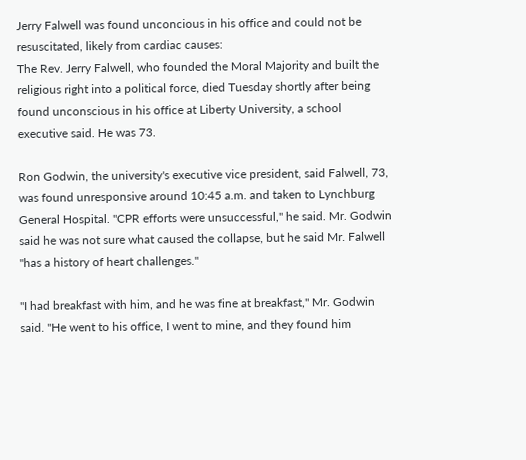Jerry Falwell was found unconcious in his office and could not be resuscitated, likely from cardiac causes:
The Rev. Jerry Falwell, who founded the Moral Majority and built the religious right into a political force, died Tuesday shortly after being found unconscious in his office at Liberty University, a school executive said. He was 73.

Ron Godwin, the university's executive vice president, said Falwell, 73, was found unresponsive around 10:45 a.m. and taken to Lynchburg General Hospital. "CPR efforts were unsuccessful," he said. Mr. Godwin said he was not sure what caused the collapse, but he said Mr. Falwell "has a history of heart challenges."

"I had breakfast with him, and he was fine at breakfast," Mr. Godwin said. "He went to his office, I went to mine, and they found him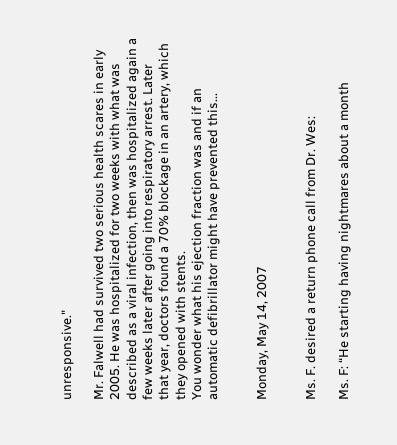unresponsive."

Mr. Falwell had survived two serious health scares in early 2005. He was hospitalized for two weeks with what was described as a viral infection, then was hospitalized again a few weeks later after going into respiratory arrest. Later that year, doctors found a 70% blockage in an artery, which they opened with stents.
You wonder what his ejection fraction was and if an automatic defibrillator might have prevented this...


Monday, May 14, 2007


Ms. F. desired a return phone call from Dr. Wes:

Ms. F: “He starting having nightmares about a month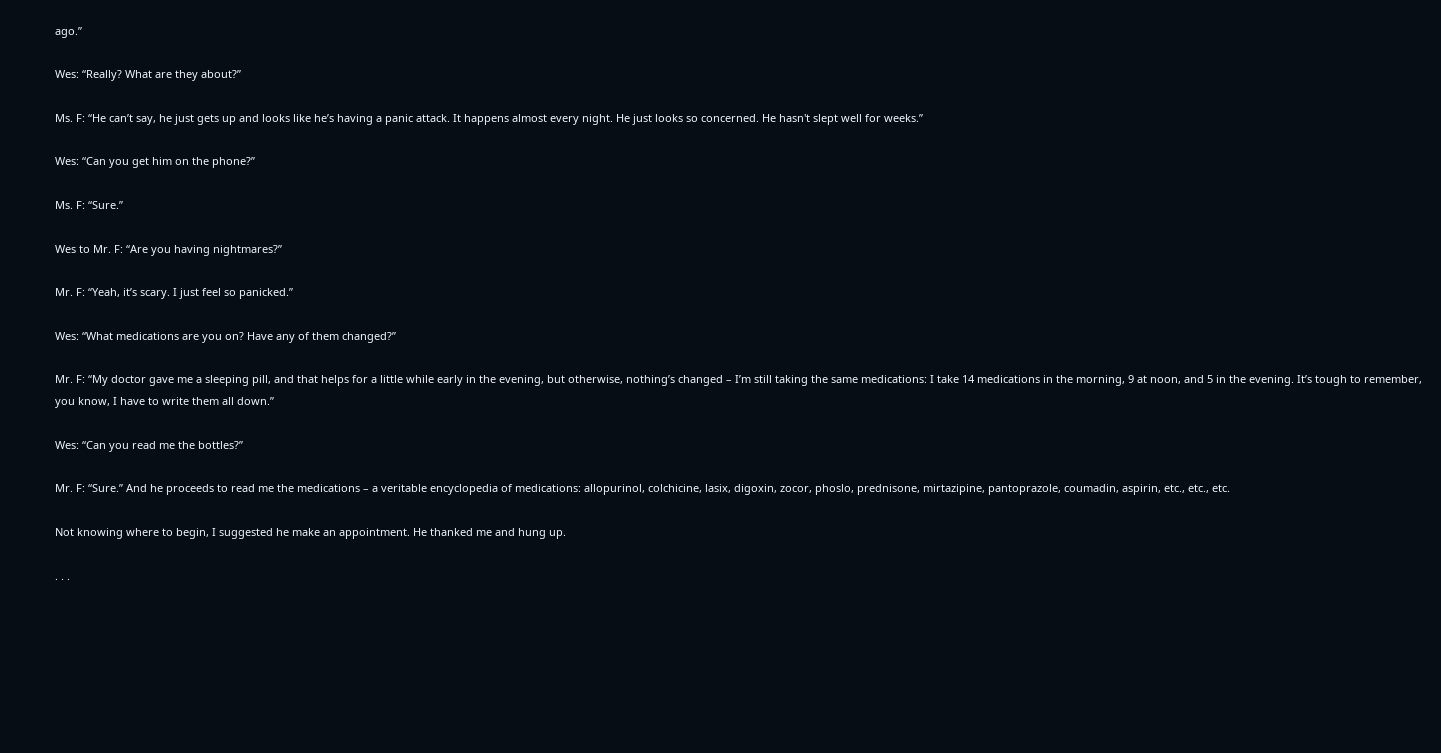ago.”

Wes: “Really? What are they about?”

Ms. F: “He can’t say, he just gets up and looks like he’s having a panic attack. It happens almost every night. He just looks so concerned. He hasn't slept well for weeks.”

Wes: “Can you get him on the phone?”

Ms. F: “Sure.”

Wes to Mr. F: “Are you having nightmares?”

Mr. F: “Yeah, it’s scary. I just feel so panicked.”

Wes: “What medications are you on? Have any of them changed?”

Mr. F: “My doctor gave me a sleeping pill, and that helps for a little while early in the evening, but otherwise, nothing’s changed – I’m still taking the same medications: I take 14 medications in the morning, 9 at noon, and 5 in the evening. It’s tough to remember, you know, I have to write them all down.”

Wes: “Can you read me the bottles?”

Mr. F: “Sure.” And he proceeds to read me the medications – a veritable encyclopedia of medications: allopurinol, colchicine, lasix, digoxin, zocor, phoslo, prednisone, mirtazipine, pantoprazole, coumadin, aspirin, etc., etc., etc.

Not knowing where to begin, I suggested he make an appointment. He thanked me and hung up.

. . .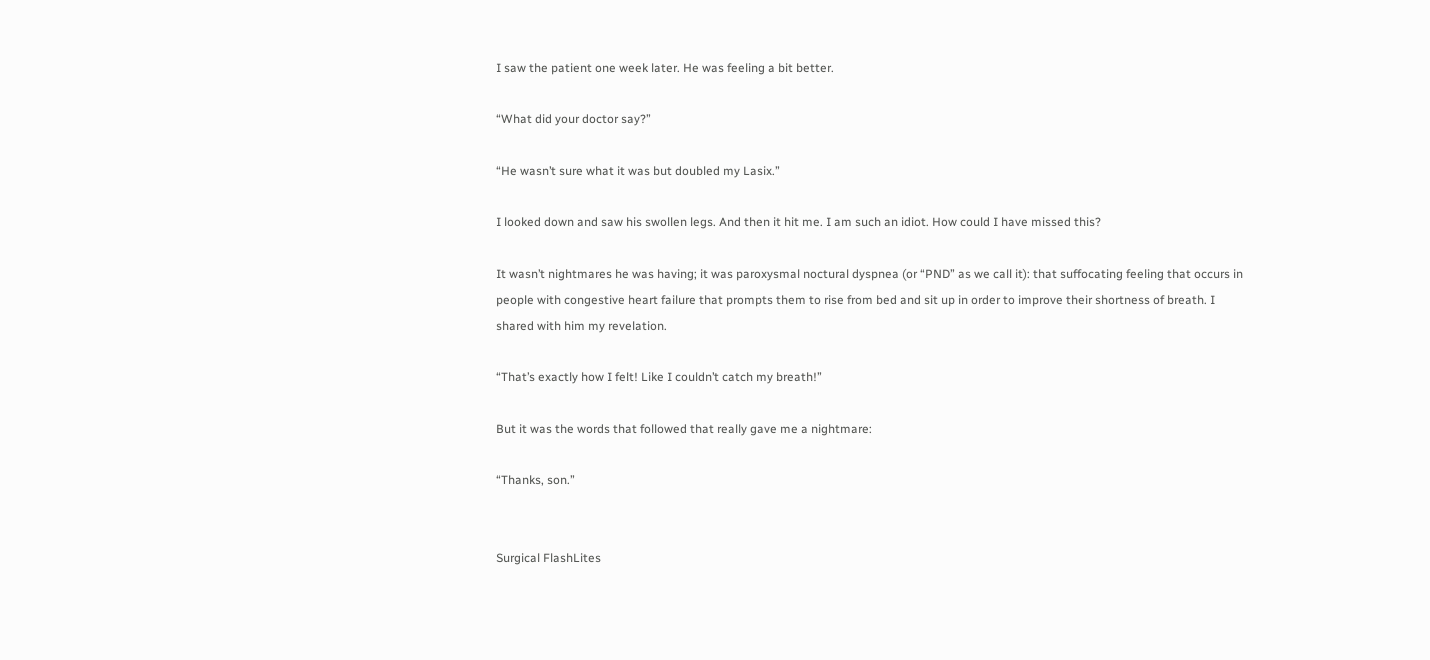I saw the patient one week later. He was feeling a bit better.

“What did your doctor say?”

“He wasn’t sure what it was but doubled my Lasix.”

I looked down and saw his swollen legs. And then it hit me. I am such an idiot. How could I have missed this?

It wasn’t nightmares he was having; it was paroxysmal noctural dyspnea (or “PND” as we call it): that suffocating feeling that occurs in people with congestive heart failure that prompts them to rise from bed and sit up in order to improve their shortness of breath. I shared with him my revelation.

“That’s exactly how I felt! Like I couldn’t catch my breath!”

But it was the words that followed that really gave me a nightmare:

“Thanks, son.”


Surgical FlashLites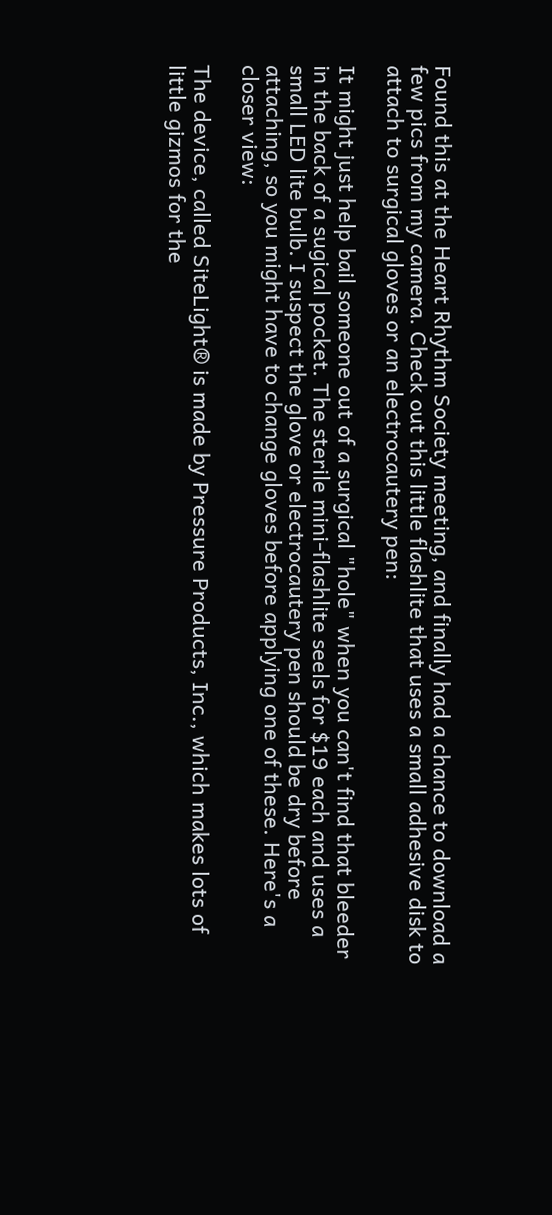Found this at the Heart Rhythm Society meeting, and finally had a chance to download a few pics from my camera. Check out this little flashlite that uses a small adhesive disk to attach to surgical gloves or an electrocautery pen:

It might just help bail someone out of a surgical "hole" when you can't find that bleeder in the back of a sugical pocket. The sterile mini-flashlite seels for $19 each and uses a small LED lite bulb. I suspect the glove or electrocautery pen should be dry before attaching, so you might have to change gloves before applying one of these. Here's a closer view:

The device, called SiteLight® is made by Pressure Products, Inc., which makes lots of little gizmos for the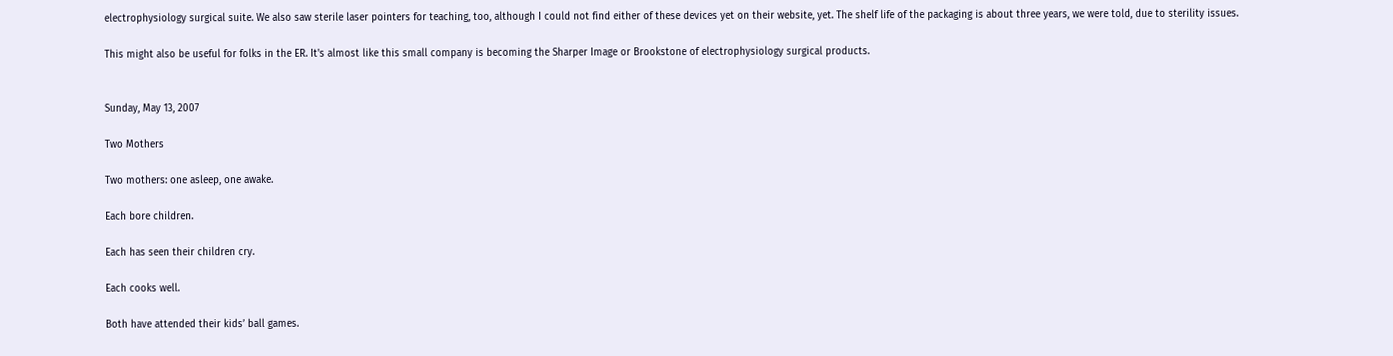electrophysiology surgical suite. We also saw sterile laser pointers for teaching, too, although I could not find either of these devices yet on their website, yet. The shelf life of the packaging is about three years, we were told, due to sterility issues.

This might also be useful for folks in the ER. It's almost like this small company is becoming the Sharper Image or Brookstone of electrophysiology surgical products.


Sunday, May 13, 2007

Two Mothers

Two mothers: one asleep, one awake.

Each bore children.

Each has seen their children cry.

Each cooks well.

Both have attended their kids’ ball games.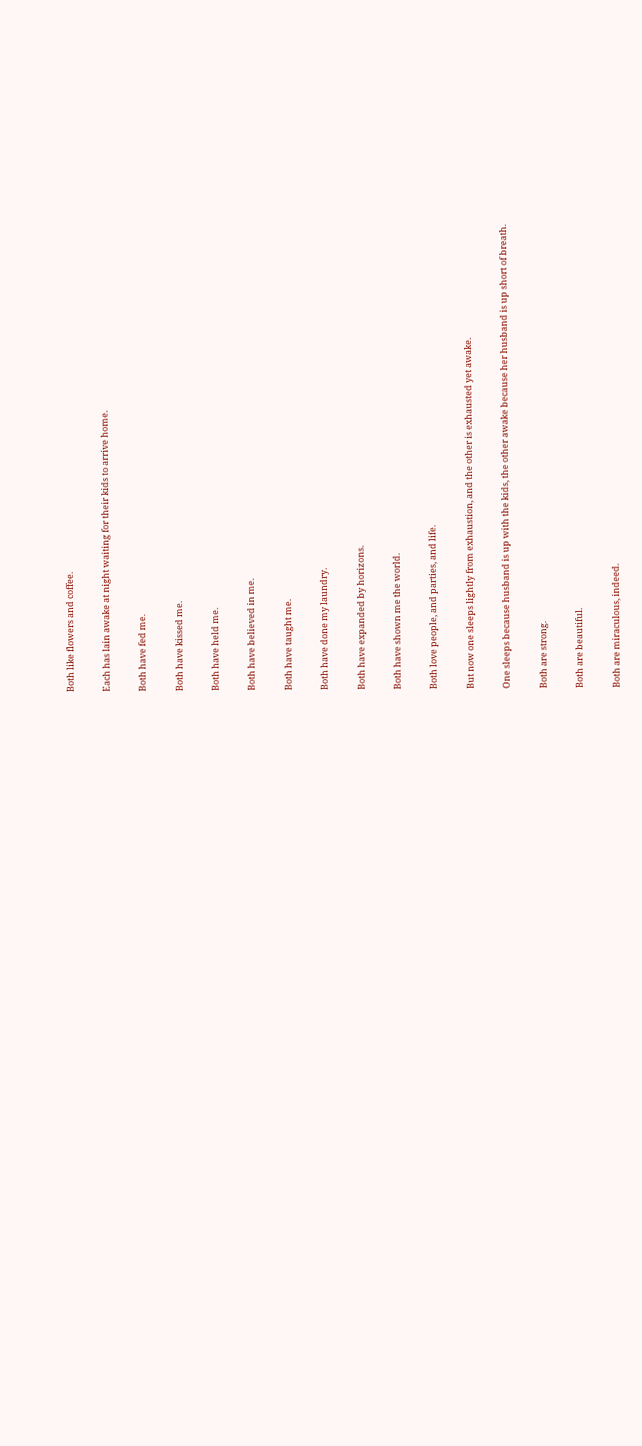Both like flowers and coffee.

Each has lain awake at night waiting for their kids to arrive home.

Both have fed me.

Both have kissed me.

Both have held me.

Both have believed in me.

Both have taught me.

Both have done my laundry.

Both have expanded by horizons.

Both have shown me the world.

Both love people, and parties, and life.

But now one sleeps lightly from exhaustion, and the other is exhausted yet awake.

One sleeps because husband is up with the kids, the other awake because her husband is up short of breath.

Both are strong.

Both are beautiful.

Both are miraculous, indeed.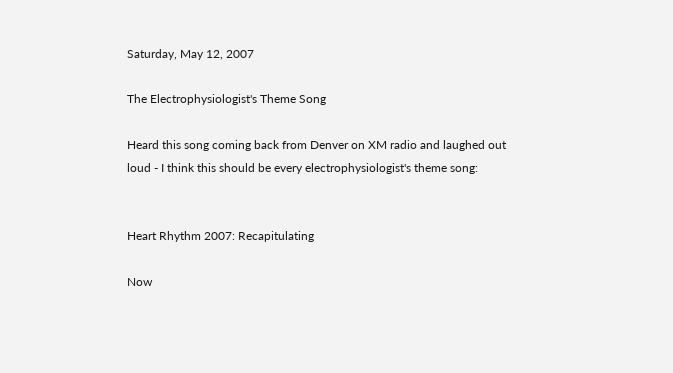Saturday, May 12, 2007

The Electrophysiologist's Theme Song

Heard this song coming back from Denver on XM radio and laughed out loud - I think this should be every electrophysiologist's theme song:


Heart Rhythm 2007: Recapitulating

Now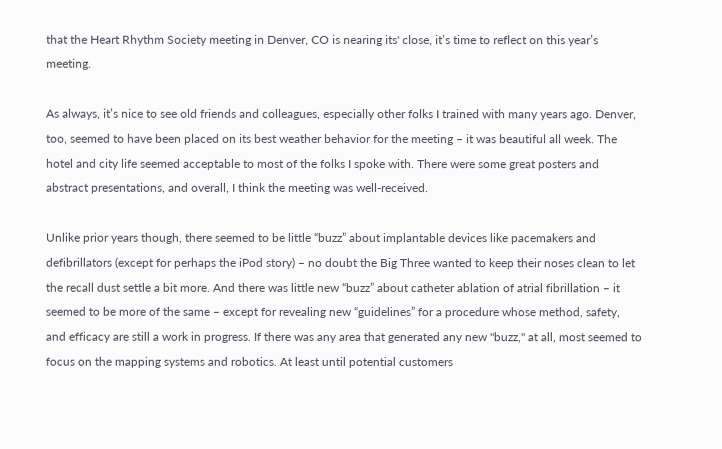that the Heart Rhythm Society meeting in Denver, CO is nearing its' close, it’s time to reflect on this year’s meeting.

As always, it’s nice to see old friends and colleagues, especially other folks I trained with many years ago. Denver, too, seemed to have been placed on its best weather behavior for the meeting – it was beautiful all week. The hotel and city life seemed acceptable to most of the folks I spoke with. There were some great posters and abstract presentations, and overall, I think the meeting was well-received.

Unlike prior years though, there seemed to be little “buzz” about implantable devices like pacemakers and defibrillators (except for perhaps the iPod story) – no doubt the Big Three wanted to keep their noses clean to let the recall dust settle a bit more. And there was little new “buzz” about catheter ablation of atrial fibrillation – it seemed to be more of the same – except for revealing new “guidelines” for a procedure whose method, safety, and efficacy are still a work in progress. If there was any area that generated any new "buzz," at all, most seemed to focus on the mapping systems and robotics. At least until potential customers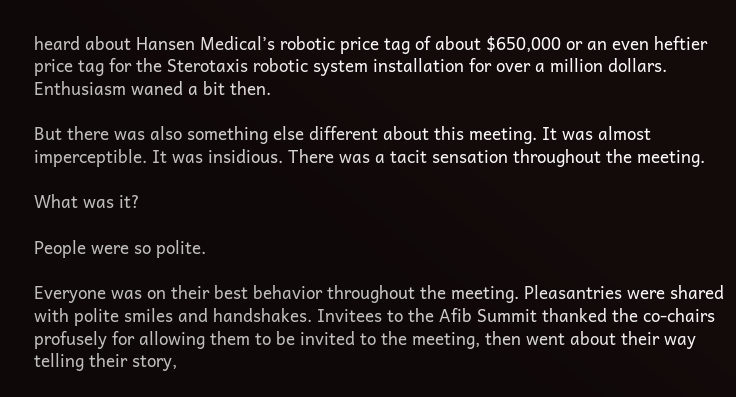heard about Hansen Medical’s robotic price tag of about $650,000 or an even heftier price tag for the Sterotaxis robotic system installation for over a million dollars. Enthusiasm waned a bit then.

But there was also something else different about this meeting. It was almost imperceptible. It was insidious. There was a tacit sensation throughout the meeting.

What was it?

People were so polite.

Everyone was on their best behavior throughout the meeting. Pleasantries were shared with polite smiles and handshakes. Invitees to the Afib Summit thanked the co-chairs profusely for allowing them to be invited to the meeting, then went about their way telling their story,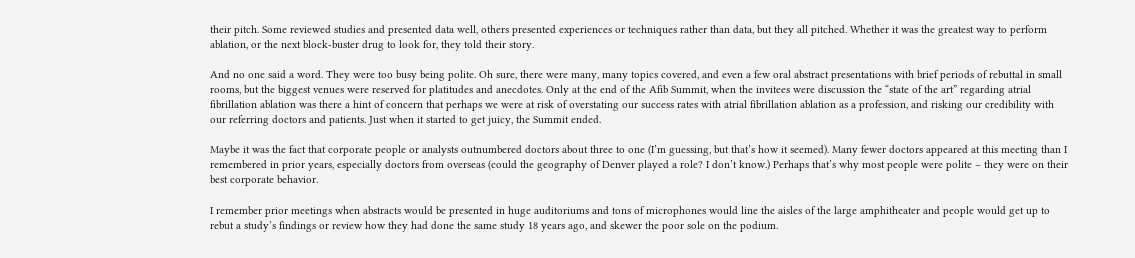their pitch. Some reviewed studies and presented data well, others presented experiences or techniques rather than data, but they all pitched. Whether it was the greatest way to perform ablation, or the next block-buster drug to look for, they told their story.

And no one said a word. They were too busy being polite. Oh sure, there were many, many topics covered, and even a few oral abstract presentations with brief periods of rebuttal in small rooms, but the biggest venues were reserved for platitudes and anecdotes. Only at the end of the Afib Summit, when the invitees were discussion the “state of the art” regarding atrial fibrillation ablation was there a hint of concern that perhaps we were at risk of overstating our success rates with atrial fibrillation ablation as a profession, and risking our credibility with our referring doctors and patients. Just when it started to get juicy, the Summit ended.

Maybe it was the fact that corporate people or analysts outnumbered doctors about three to one (I’m guessing, but that’s how it seemed). Many fewer doctors appeared at this meeting than I remembered in prior years, especially doctors from overseas (could the geography of Denver played a role? I don’t know.) Perhaps that’s why most people were polite – they were on their best corporate behavior.

I remember prior meetings when abstracts would be presented in huge auditoriums and tons of microphones would line the aisles of the large amphitheater and people would get up to rebut a study’s findings or review how they had done the same study 18 years ago, and skewer the poor sole on the podium.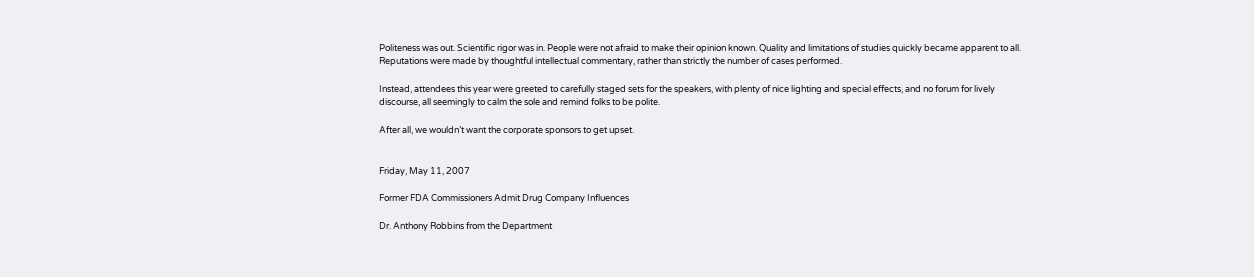Politeness was out. Scientific rigor was in. People were not afraid to make their opinion known. Quality and limitations of studies quickly became apparent to all. Reputations were made by thoughtful intellectual commentary, rather than strictly the number of cases performed.

Instead, attendees this year were greeted to carefully staged sets for the speakers, with plenty of nice lighting and special effects, and no forum for lively discourse, all seemingly to calm the sole and remind folks to be polite.

After all, we wouldn’t want the corporate sponsors to get upset.


Friday, May 11, 2007

Former FDA Commissioners Admit Drug Company Influences

Dr. Anthony Robbins from the Department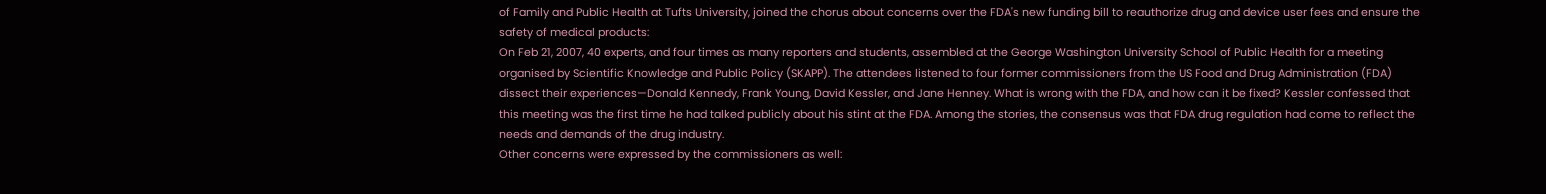of Family and Public Health at Tufts University, joined the chorus about concerns over the FDA's new funding bill to reauthorize drug and device user fees and ensure the safety of medical products:
On Feb 21, 2007, 40 experts, and four times as many reporters and students, assembled at the George Washington University School of Public Health for a meeting organised by Scientific Knowledge and Public Policy (SKAPP). The attendees listened to four former commissioners from the US Food and Drug Administration (FDA) dissect their experiences—Donald Kennedy, Frank Young, David Kessler, and Jane Henney. What is wrong with the FDA, and how can it be fixed? Kessler confessed that this meeting was the first time he had talked publicly about his stint at the FDA. Among the stories, the consensus was that FDA drug regulation had come to reflect the needs and demands of the drug industry.
Other concerns were expressed by the commissioners as well: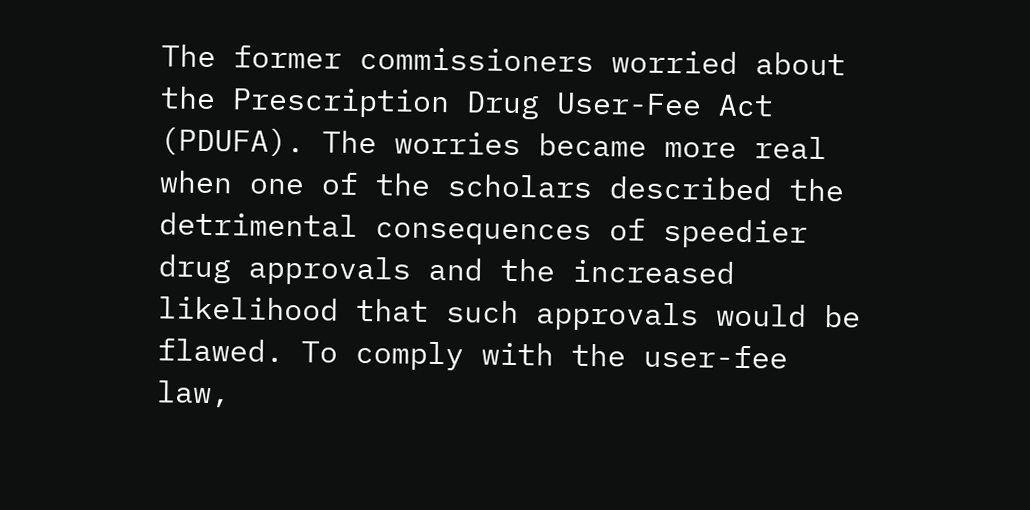The former commissioners worried about the Prescription Drug User-Fee Act (PDUFA). The worries became more real when one of the scholars described the detrimental consequences of speedier drug approvals and the increased likelihood that such approvals would be flawed. To comply with the user-fee law,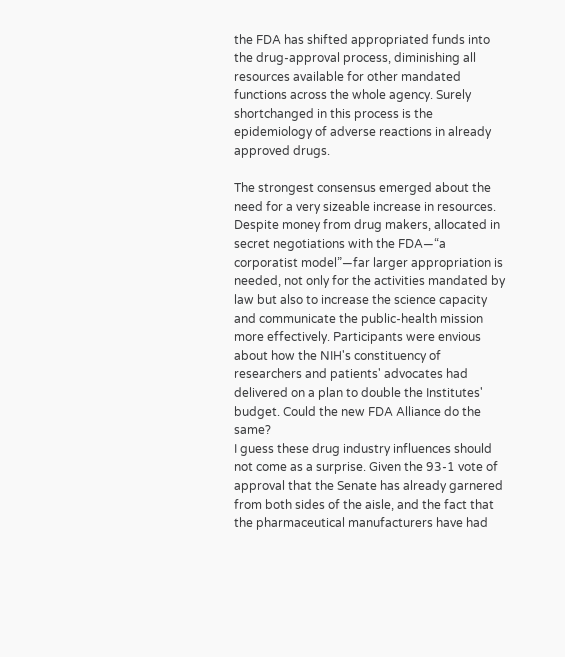the FDA has shifted appropriated funds into the drug-approval process, diminishing all resources available for other mandated functions across the whole agency. Surely shortchanged in this process is the epidemiology of adverse reactions in already approved drugs.

The strongest consensus emerged about the need for a very sizeable increase in resources. Despite money from drug makers, allocated in secret negotiations with the FDA—“a corporatist model”—far larger appropriation is needed, not only for the activities mandated by law but also to increase the science capacity and communicate the public-health mission more effectively. Participants were envious about how the NIH's constituency of researchers and patients' advocates had delivered on a plan to double the Institutes' budget. Could the new FDA Alliance do the same?
I guess these drug industry influences should not come as a surprise. Given the 93-1 vote of approval that the Senate has already garnered from both sides of the aisle, and the fact that the pharmaceutical manufacturers have had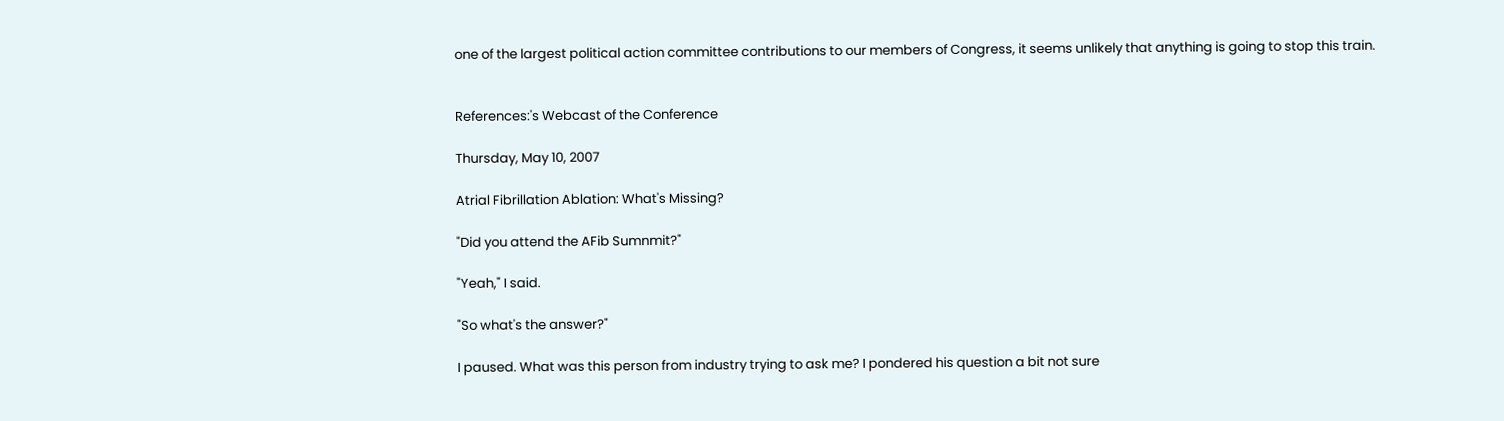one of the largest political action committee contributions to our members of Congress, it seems unlikely that anything is going to stop this train.


References:'s Webcast of the Conference

Thursday, May 10, 2007

Atrial Fibrillation Ablation: What's Missing?

"Did you attend the AFib Sumnmit?"

"Yeah," I said.

"So what's the answer?"

I paused. What was this person from industry trying to ask me? I pondered his question a bit not sure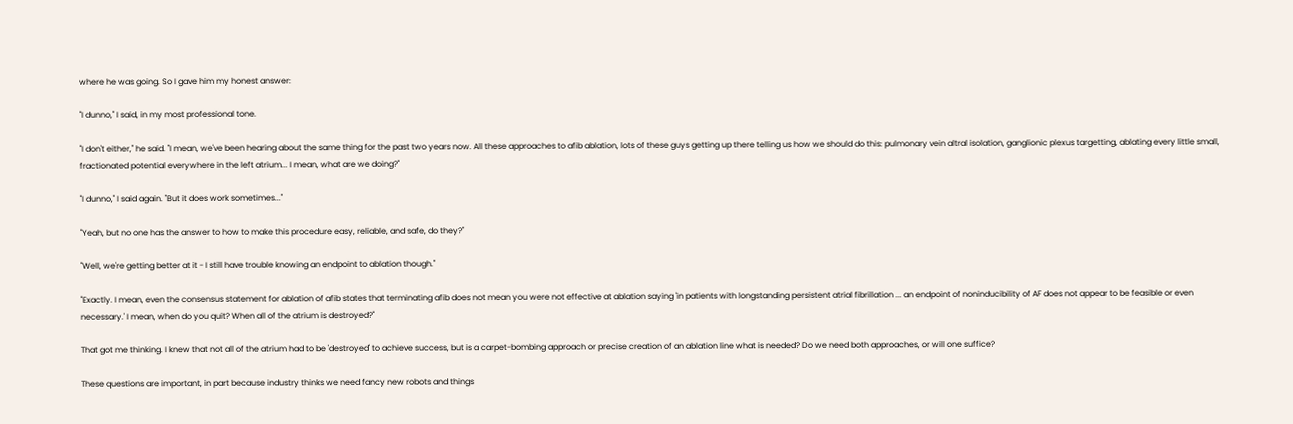where he was going. So I gave him my honest answer:

"I dunno," I said, in my most professional tone.

"I don't either," he said. "I mean, we've been hearing about the same thing for the past two years now. All these approaches to afib ablation, lots of these guys getting up there telling us how we should do this: pulmonary vein altral isolation, ganglionic plexus targetting, ablating every little small, fractionated potential everywhere in the left atrium... I mean, what are we doing?"

"I dunno," I said again. "But it does work sometimes..."

"Yeah, but no one has the answer to how to make this procedure easy, reliable, and safe, do they?"

"Well, we're getting better at it - I still have trouble knowing an endpoint to ablation though."

"Exactly. I mean, even the consensus statement for ablation of afib states that terminating afib does not mean you were not effective at ablation saying 'in patients with longstanding persistent atrial fibrillation ... an endpoint of noninducibility of AF does not appear to be feasible or even necessary.' I mean, when do you quit? When all of the atrium is destroyed?"

That got me thinking. I knew that not all of the atrium had to be 'destroyed' to achieve success, but is a carpet-bombing approach or precise creation of an ablation line what is needed? Do we need both approaches, or will one suffice?

These questions are important, in part because industry thinks we need fancy new robots and things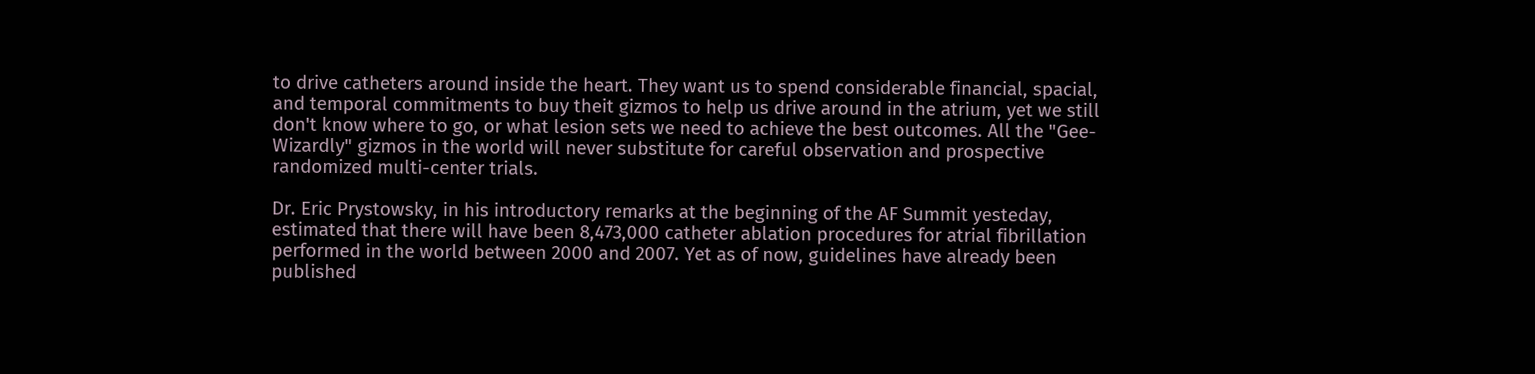to drive catheters around inside the heart. They want us to spend considerable financial, spacial, and temporal commitments to buy theit gizmos to help us drive around in the atrium, yet we still don't know where to go, or what lesion sets we need to achieve the best outcomes. All the "Gee-Wizardly" gizmos in the world will never substitute for careful observation and prospective randomized multi-center trials.

Dr. Eric Prystowsky, in his introductory remarks at the beginning of the AF Summit yesteday, estimated that there will have been 8,473,000 catheter ablation procedures for atrial fibrillation performed in the world between 2000 and 2007. Yet as of now, guidelines have already been published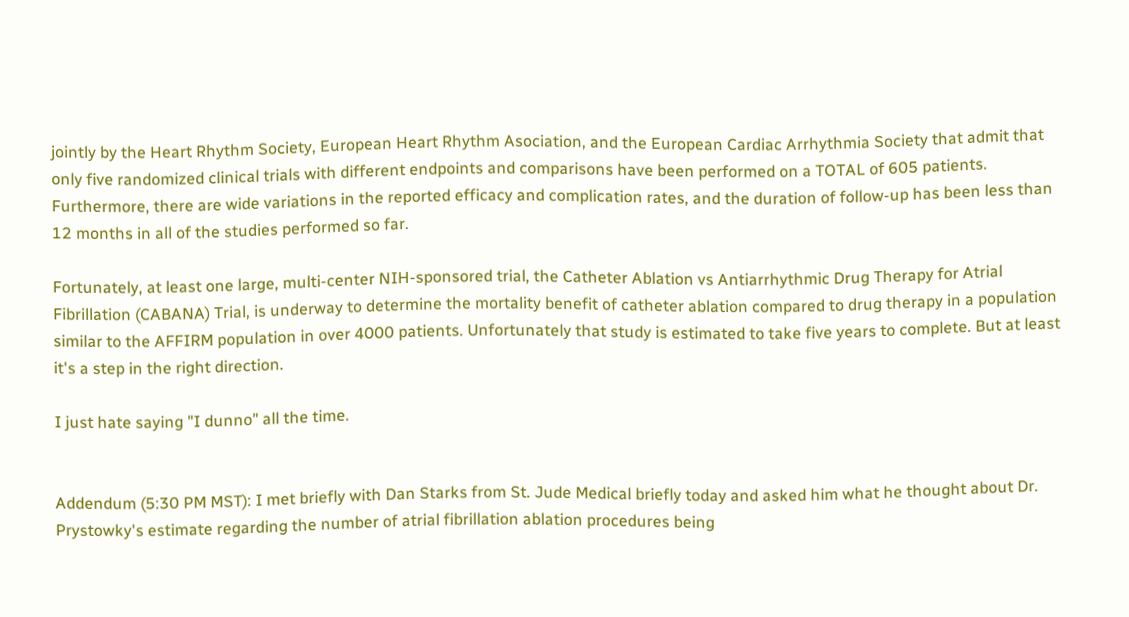jointly by the Heart Rhythm Society, European Heart Rhythm Asociation, and the European Cardiac Arrhythmia Society that admit that only five randomized clinical trials with different endpoints and comparisons have been performed on a TOTAL of 605 patients. Furthermore, there are wide variations in the reported efficacy and complication rates, and the duration of follow-up has been less than 12 months in all of the studies performed so far.

Fortunately, at least one large, multi-center NIH-sponsored trial, the Catheter Ablation vs Antiarrhythmic Drug Therapy for Atrial Fibrillation (CABANA) Trial, is underway to determine the mortality benefit of catheter ablation compared to drug therapy in a population similar to the AFFIRM population in over 4000 patients. Unfortunately that study is estimated to take five years to complete. But at least it's a step in the right direction.

I just hate saying "I dunno" all the time.


Addendum (5:30 PM MST): I met briefly with Dan Starks from St. Jude Medical briefly today and asked him what he thought about Dr. Prystowky's estimate regarding the number of atrial fibrillation ablation procedures being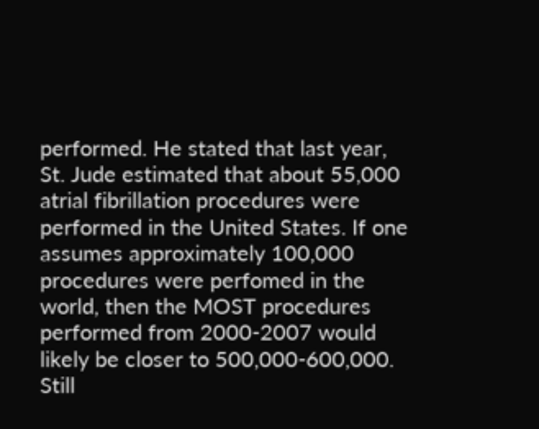performed. He stated that last year, St. Jude estimated that about 55,000 atrial fibrillation procedures were performed in the United States. If one assumes approximately 100,000 procedures were perfomed in the world, then the MOST procedures performed from 2000-2007 would likely be closer to 500,000-600,000. Still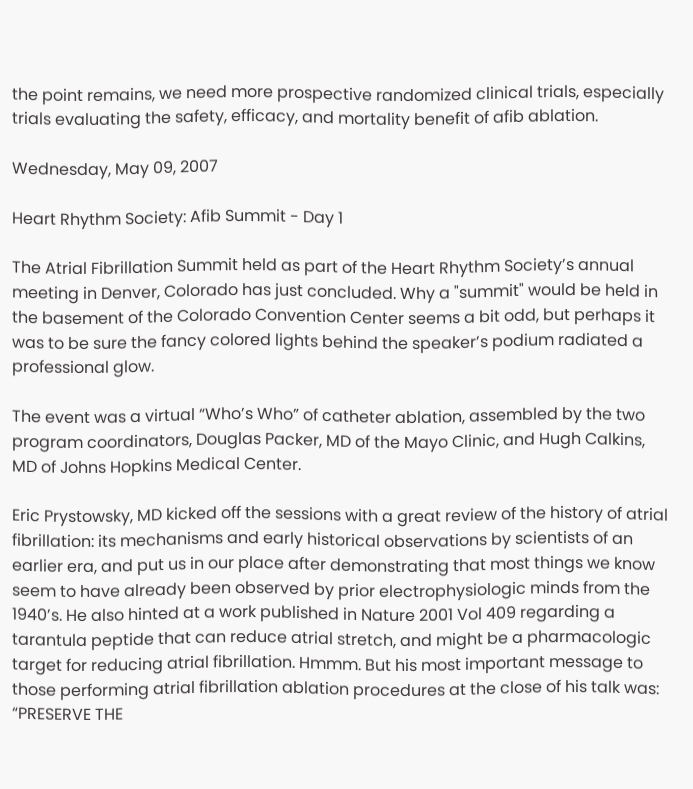the point remains, we need more prospective randomized clinical trials, especially trials evaluating the safety, efficacy, and mortality benefit of afib ablation.

Wednesday, May 09, 2007

Heart Rhythm Society: Afib Summit - Day 1

The Atrial Fibrillation Summit held as part of the Heart Rhythm Society’s annual meeting in Denver, Colorado has just concluded. Why a "summit" would be held in the basement of the Colorado Convention Center seems a bit odd, but perhaps it was to be sure the fancy colored lights behind the speaker’s podium radiated a professional glow.

The event was a virtual “Who’s Who” of catheter ablation, assembled by the two program coordinators, Douglas Packer, MD of the Mayo Clinic, and Hugh Calkins, MD of Johns Hopkins Medical Center.

Eric Prystowsky, MD kicked off the sessions with a great review of the history of atrial fibrillation: its mechanisms and early historical observations by scientists of an earlier era, and put us in our place after demonstrating that most things we know seem to have already been observed by prior electrophysiologic minds from the 1940’s. He also hinted at a work published in Nature 2001 Vol 409 regarding a tarantula peptide that can reduce atrial stretch, and might be a pharmacologic target for reducing atrial fibrillation. Hmmm. But his most important message to those performing atrial fibrillation ablation procedures at the close of his talk was: “PRESERVE THE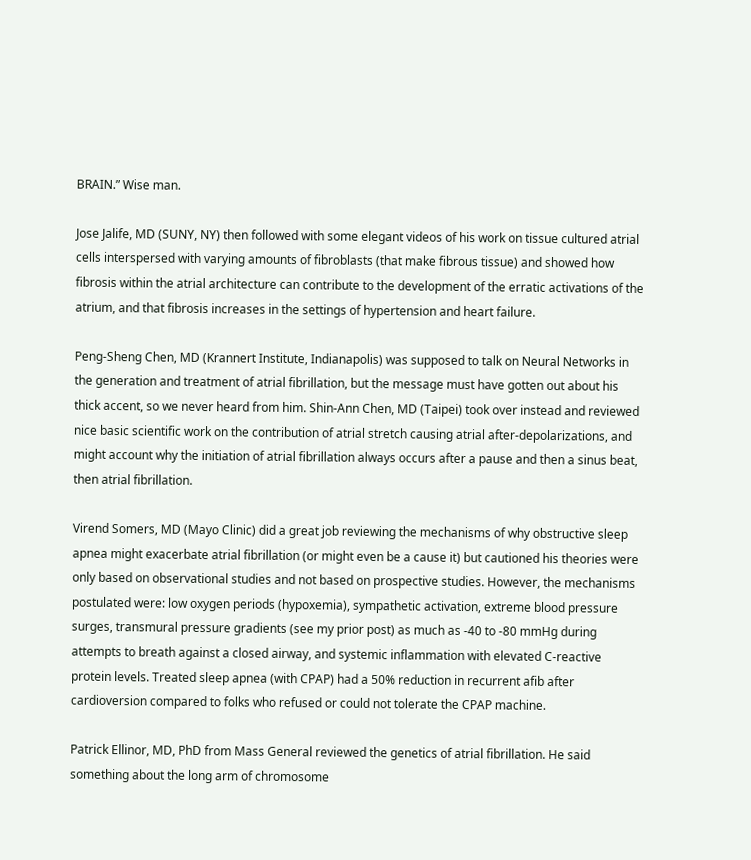BRAIN.” Wise man.

Jose Jalife, MD (SUNY, NY) then followed with some elegant videos of his work on tissue cultured atrial cells interspersed with varying amounts of fibroblasts (that make fibrous tissue) and showed how fibrosis within the atrial architecture can contribute to the development of the erratic activations of the atrium, and that fibrosis increases in the settings of hypertension and heart failure.

Peng-Sheng Chen, MD (Krannert Institute, Indianapolis) was supposed to talk on Neural Networks in the generation and treatment of atrial fibrillation, but the message must have gotten out about his thick accent, so we never heard from him. Shin-Ann Chen, MD (Taipei) took over instead and reviewed nice basic scientific work on the contribution of atrial stretch causing atrial after-depolarizations, and might account why the initiation of atrial fibrillation always occurs after a pause and then a sinus beat, then atrial fibrillation.

Virend Somers, MD (Mayo Clinic) did a great job reviewing the mechanisms of why obstructive sleep apnea might exacerbate atrial fibrillation (or might even be a cause it) but cautioned his theories were only based on observational studies and not based on prospective studies. However, the mechanisms postulated were: low oxygen periods (hypoxemia), sympathetic activation, extreme blood pressure surges, transmural pressure gradients (see my prior post) as much as -40 to -80 mmHg during attempts to breath against a closed airway, and systemic inflammation with elevated C-reactive protein levels. Treated sleep apnea (with CPAP) had a 50% reduction in recurrent afib after cardioversion compared to folks who refused or could not tolerate the CPAP machine.

Patrick Ellinor, MD, PhD from Mass General reviewed the genetics of atrial fibrillation. He said something about the long arm of chromosome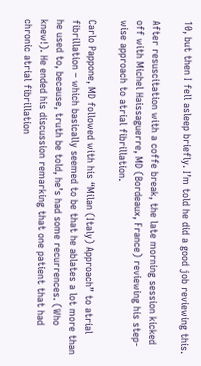10, but then I fell asleep briefly. I’m told he did a good job reviewing this.

After resuscitation with a coffe break, the late morning session kicked off with Michel Haissaguerre, MD (Bordeaux, France) reviewing his step-wise approach to atrial fibrillation.

Carlo Pappone, MD followed with his “Milan (Italy) Approach” to atrial fibrillation – which basically seemed to be that he ablates a lot more than he used to, because, truth be told, he’s had some recurrences. (Who knew!). He ended his discussion remarking that one patient that had chronic atrial fibrillation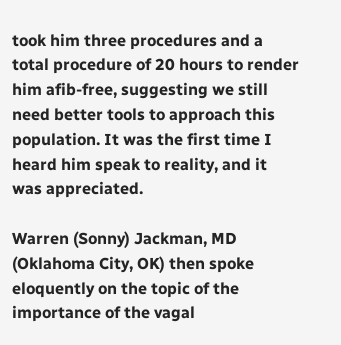took him three procedures and a total procedure of 20 hours to render him afib-free, suggesting we still need better tools to approach this population. It was the first time I heard him speak to reality, and it was appreciated.

Warren (Sonny) Jackman, MD (Oklahoma City, OK) then spoke eloquently on the topic of the importance of the vagal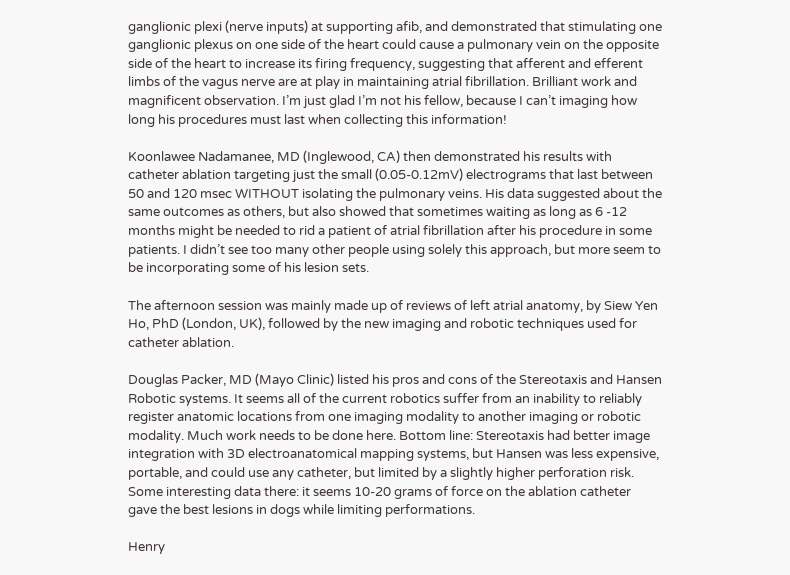ganglionic plexi (nerve inputs) at supporting afib, and demonstrated that stimulating one ganglionic plexus on one side of the heart could cause a pulmonary vein on the opposite side of the heart to increase its firing frequency, suggesting that afferent and efferent limbs of the vagus nerve are at play in maintaining atrial fibrillation. Brilliant work and magnificent observation. I’m just glad I’m not his fellow, because I can’t imaging how long his procedures must last when collecting this information!

Koonlawee Nadamanee, MD (Inglewood, CA) then demonstrated his results with catheter ablation targeting just the small (0.05-0.12mV) electrograms that last between 50 and 120 msec WITHOUT isolating the pulmonary veins. His data suggested about the same outcomes as others, but also showed that sometimes waiting as long as 6 -12 months might be needed to rid a patient of atrial fibrillation after his procedure in some patients. I didn’t see too many other people using solely this approach, but more seem to be incorporating some of his lesion sets.

The afternoon session was mainly made up of reviews of left atrial anatomy, by Siew Yen Ho, PhD (London, UK), followed by the new imaging and robotic techniques used for catheter ablation.

Douglas Packer, MD (Mayo Clinic) listed his pros and cons of the Stereotaxis and Hansen Robotic systems. It seems all of the current robotics suffer from an inability to reliably register anatomic locations from one imaging modality to another imaging or robotic modality. Much work needs to be done here. Bottom line: Stereotaxis had better image integration with 3D electroanatomical mapping systems, but Hansen was less expensive, portable, and could use any catheter, but limited by a slightly higher perforation risk. Some interesting data there: it seems 10-20 grams of force on the ablation catheter gave the best lesions in dogs while limiting performations.

Henry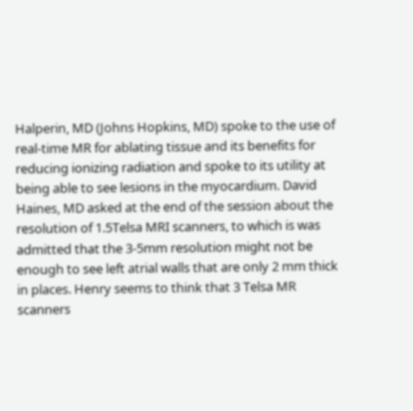Halperin, MD (Johns Hopkins, MD) spoke to the use of real-time MR for ablating tissue and its benefits for reducing ionizing radiation and spoke to its utility at being able to see lesions in the myocardium. David Haines, MD asked at the end of the session about the resolution of 1.5Telsa MRI scanners, to which is was admitted that the 3-5mm resolution might not be enough to see left atrial walls that are only 2 mm thick in places. Henry seems to think that 3 Telsa MR scanners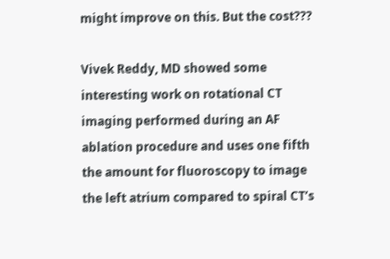might improve on this. But the cost???

Vivek Reddy, MD showed some interesting work on rotational CT imaging performed during an AF ablation procedure and uses one fifth the amount for fluoroscopy to image the left atrium compared to spiral CT’s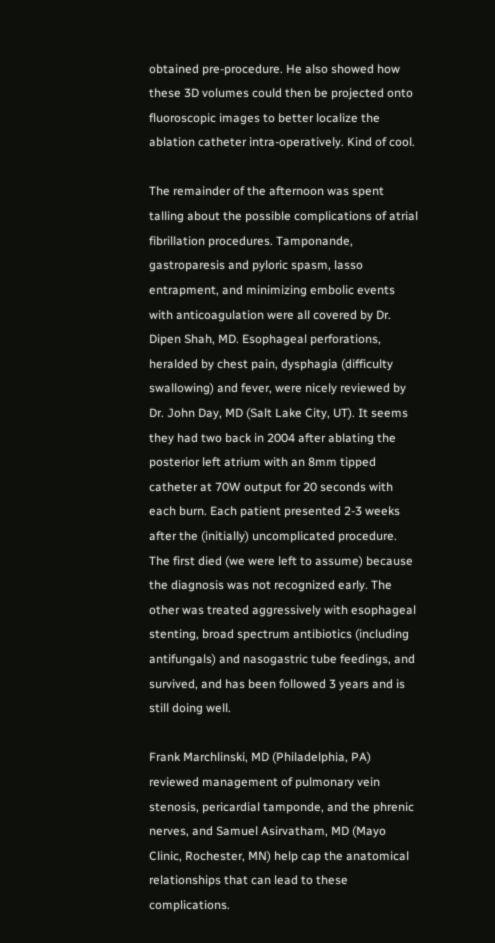obtained pre-procedure. He also showed how these 3D volumes could then be projected onto fluoroscopic images to better localize the ablation catheter intra-operatively. Kind of cool.

The remainder of the afternoon was spent talling about the possible complications of atrial fibrillation procedures. Tamponande, gastroparesis and pyloric spasm, lasso entrapment, and minimizing embolic events with anticoagulation were all covered by Dr. Dipen Shah, MD. Esophageal perforations, heralded by chest pain, dysphagia (difficulty swallowing) and fever, were nicely reviewed by Dr. John Day, MD (Salt Lake City, UT). It seems they had two back in 2004 after ablating the posterior left atrium with an 8mm tipped catheter at 70W output for 20 seconds with each burn. Each patient presented 2-3 weeks after the (initially) uncomplicated procedure. The first died (we were left to assume) because the diagnosis was not recognized early. The other was treated aggressively with esophageal stenting, broad spectrum antibiotics (including antifungals) and nasogastric tube feedings, and survived, and has been followed 3 years and is still doing well.

Frank Marchlinski, MD (Philadelphia, PA) reviewed management of pulmonary vein stenosis, pericardial tamponde, and the phrenic nerves, and Samuel Asirvatham, MD (Mayo Clinic, Rochester, MN) help cap the anatomical relationships that can lead to these complications.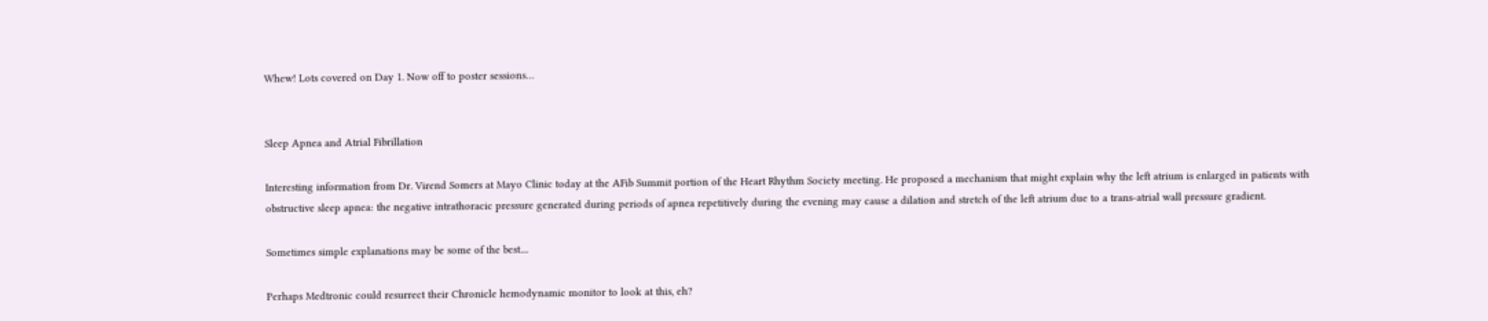Whew! Lots covered on Day 1. Now off to poster sessions…


Sleep Apnea and Atrial Fibrillation

Interesting information from Dr. Virend Somers at Mayo Clinic today at the AFib Summit portion of the Heart Rhythm Society meeting. He proposed a mechanism that might explain why the left atrium is enlarged in patients with obstructive sleep apnea: the negative intrathoracic pressure generated during periods of apnea repetitively during the evening may cause a dilation and stretch of the left atrium due to a trans-atrial wall pressure gradient.

Sometimes simple explanations may be some of the best....

Perhaps Medtronic could resurrect their Chronicle hemodynamic monitor to look at this, eh?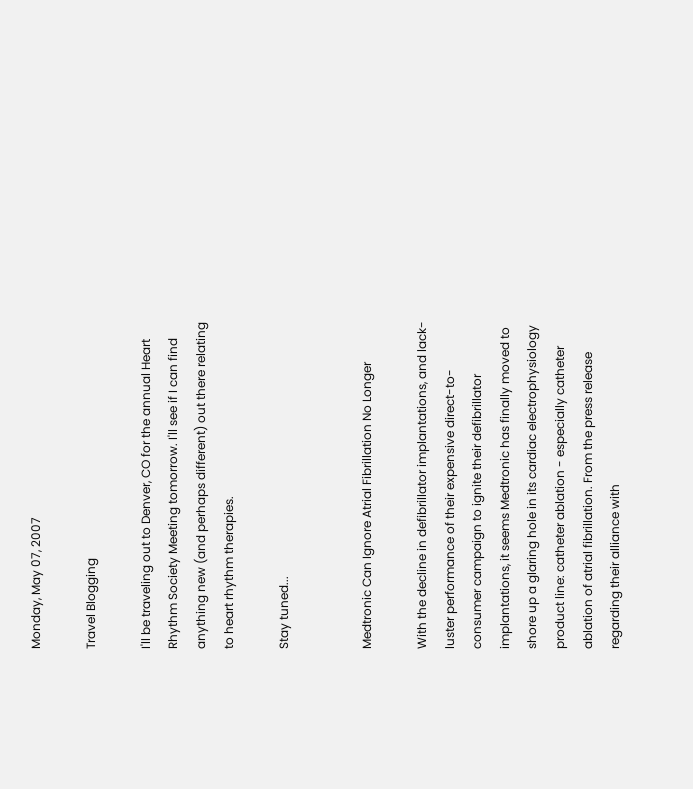Monday, May 07, 2007

Travel Blogging

I'll be traveling out to Denver, CO for the annual Heart Rhythm Society Meeting tomorrow. I'll see if I can find anything new (and perhaps different) out there relating to heart rhythm therapies.

Stay tuned...


Medtronic Can Ignore Atrial Fibrillation No Longer

With the decline in defibrillator implantations, and lack-luster performance of their expensive direct-to-consumer campaign to ignite their defibrillator implantations, it seems Medtronic has finally moved to shore up a glaring hole in its cardiac electrophysiology product line: catheter ablation - especially catheter ablation of atrial fibrillation. From the press release regarding their alliance with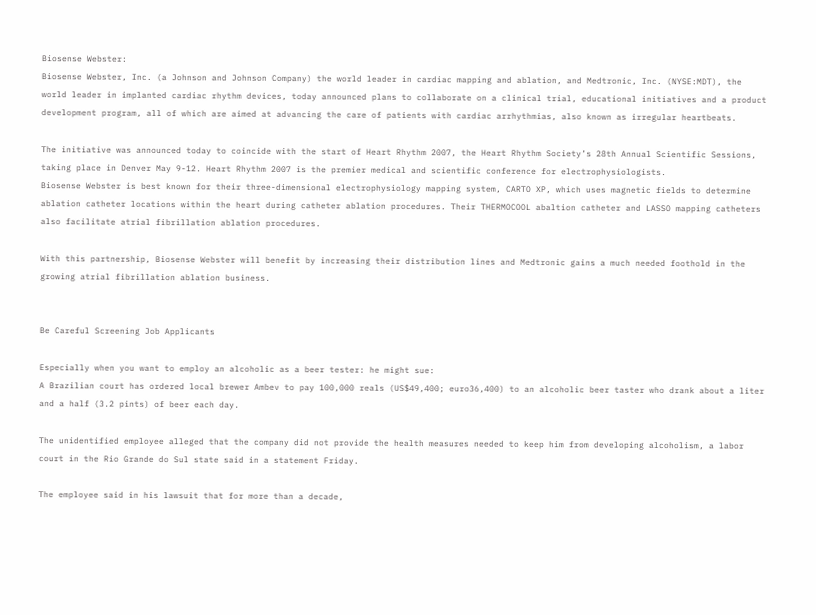Biosense Webster:
Biosense Webster, Inc. (a Johnson and Johnson Company) the world leader in cardiac mapping and ablation, and Medtronic, Inc. (NYSE:MDT), the world leader in implanted cardiac rhythm devices, today announced plans to collaborate on a clinical trial, educational initiatives and a product development program, all of which are aimed at advancing the care of patients with cardiac arrhythmias, also known as irregular heartbeats.

The initiative was announced today to coincide with the start of Heart Rhythm 2007, the Heart Rhythm Society’s 28th Annual Scientific Sessions, taking place in Denver May 9-12. Heart Rhythm 2007 is the premier medical and scientific conference for electrophysiologists.
Biosense Webster is best known for their three-dimensional electrophysiology mapping system, CARTO XP, which uses magnetic fields to determine ablation catheter locations within the heart during catheter ablation procedures. Their THERMOCOOL abaltion catheter and LASSO mapping catheters also facilitate atrial fibrillation ablation procedures.

With this partnership, Biosense Webster will benefit by increasing their distribution lines and Medtronic gains a much needed foothold in the growing atrial fibrillation ablation business.


Be Careful Screening Job Applicants

Especially when you want to employ an alcoholic as a beer tester: he might sue:
A Brazilian court has ordered local brewer Ambev to pay 100,000 reals (US$49,400; euro36,400) to an alcoholic beer taster who drank about a liter and a half (3.2 pints) of beer each day.

The unidentified employee alleged that the company did not provide the health measures needed to keep him from developing alcoholism, a labor court in the Rio Grande do Sul state said in a statement Friday.

The employee said in his lawsuit that for more than a decade,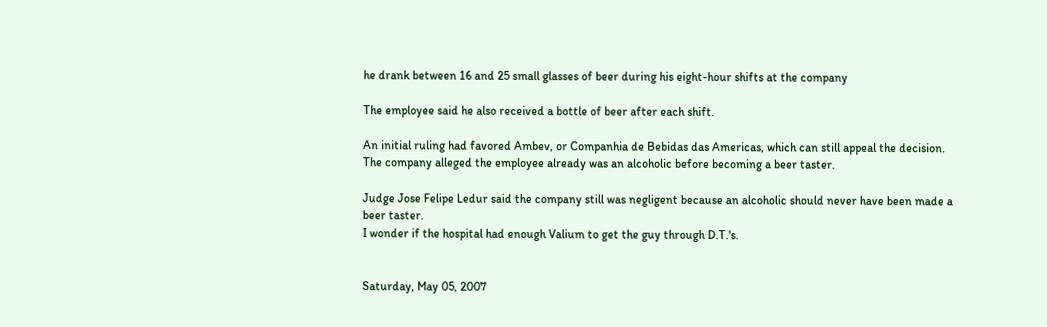he drank between 16 and 25 small glasses of beer during his eight-hour shifts at the company

The employee said he also received a bottle of beer after each shift.

An initial ruling had favored Ambev, or Companhia de Bebidas das Americas, which can still appeal the decision. The company alleged the employee already was an alcoholic before becoming a beer taster.

Judge Jose Felipe Ledur said the company still was negligent because an alcoholic should never have been made a beer taster.
I wonder if the hospital had enough Valium to get the guy through D.T.'s.


Saturday, May 05, 2007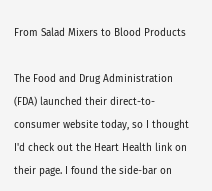From Salad Mixers to Blood Products

The Food and Drug Administration (FDA) launched their direct-to-consumer website today, so I thought I'd check out the Heart Health link on their page. I found the side-bar on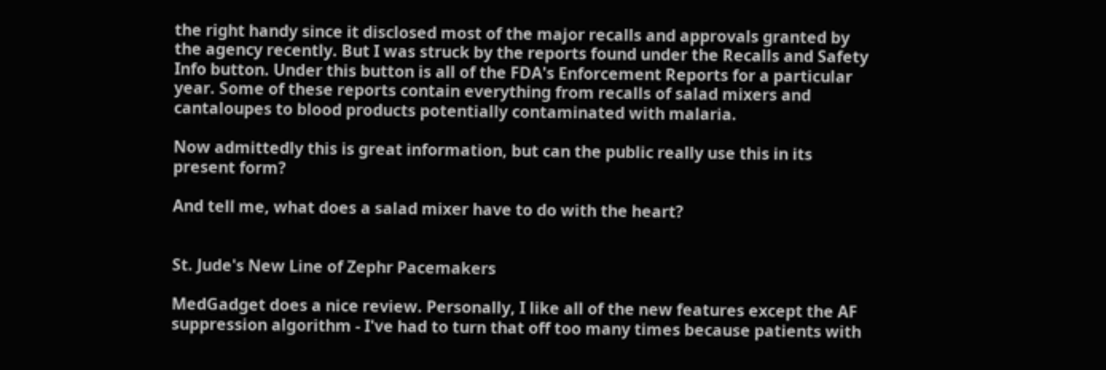the right handy since it disclosed most of the major recalls and approvals granted by the agency recently. But I was struck by the reports found under the Recalls and Safety Info button. Under this button is all of the FDA's Enforcement Reports for a particular year. Some of these reports contain everything from recalls of salad mixers and cantaloupes to blood products potentially contaminated with malaria.

Now admittedly this is great information, but can the public really use this in its present form?

And tell me, what does a salad mixer have to do with the heart?


St. Jude's New Line of Zephr Pacemakers

MedGadget does a nice review. Personally, I like all of the new features except the AF suppression algorithm - I've had to turn that off too many times because patients with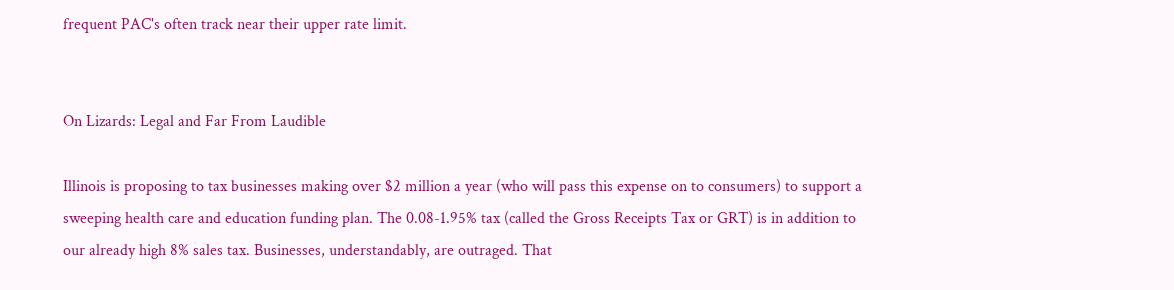frequent PAC's often track near their upper rate limit.


On Lizards: Legal and Far From Laudible

Illinois is proposing to tax businesses making over $2 million a year (who will pass this expense on to consumers) to support a sweeping health care and education funding plan. The 0.08-1.95% tax (called the Gross Receipts Tax or GRT) is in addition to our already high 8% sales tax. Businesses, understandably, are outraged. That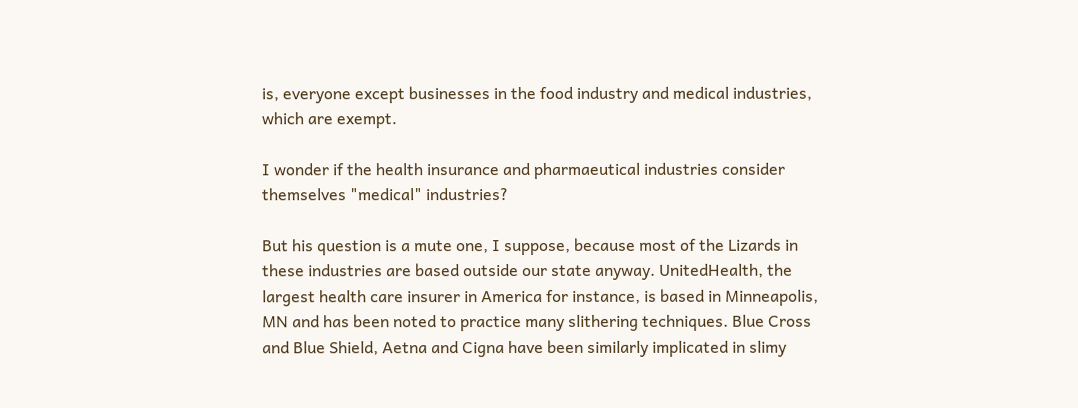is, everyone except businesses in the food industry and medical industries, which are exempt.

I wonder if the health insurance and pharmaeutical industries consider themselves "medical" industries?

But his question is a mute one, I suppose, because most of the Lizards in these industries are based outside our state anyway. UnitedHealth, the largest health care insurer in America for instance, is based in Minneapolis, MN and has been noted to practice many slithering techniques. Blue Cross and Blue Shield, Aetna and Cigna have been similarly implicated in slimy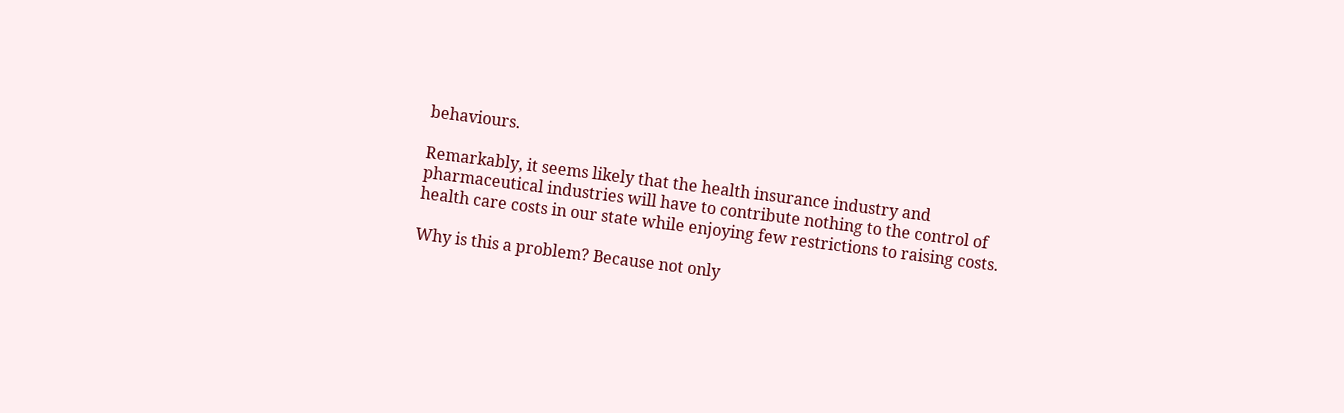behaviours.

Remarkably, it seems likely that the health insurance industry and pharmaceutical industries will have to contribute nothing to the control of health care costs in our state while enjoying few restrictions to raising costs.

Why is this a problem? Because not only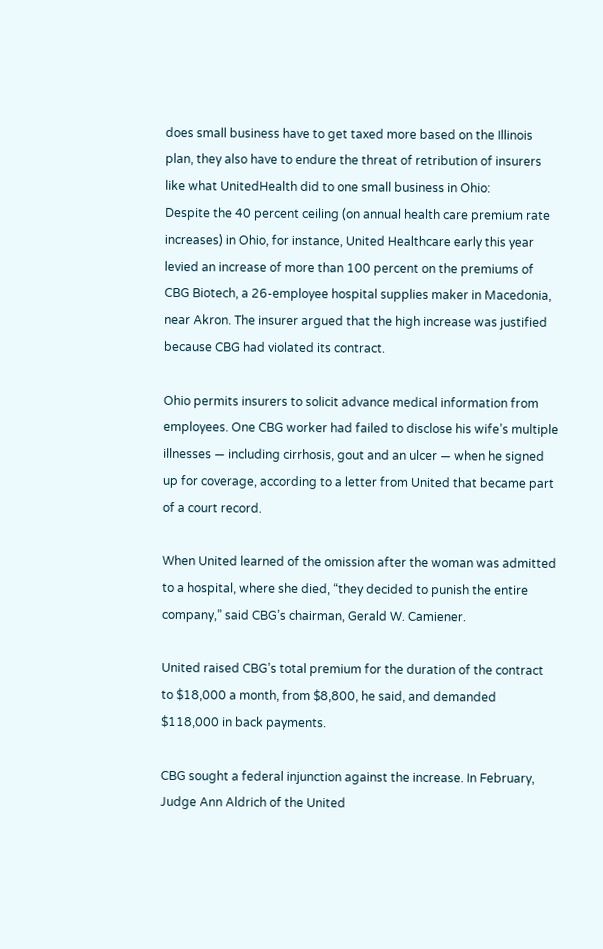does small business have to get taxed more based on the Illinois plan, they also have to endure the threat of retribution of insurers like what UnitedHealth did to one small business in Ohio:
Despite the 40 percent ceiling (on annual health care premium rate increases) in Ohio, for instance, United Healthcare early this year levied an increase of more than 100 percent on the premiums of CBG Biotech, a 26-employee hospital supplies maker in Macedonia, near Akron. The insurer argued that the high increase was justified because CBG had violated its contract.

Ohio permits insurers to solicit advance medical information from employees. One CBG worker had failed to disclose his wife’s multiple illnesses — including cirrhosis, gout and an ulcer — when he signed up for coverage, according to a letter from United that became part of a court record.

When United learned of the omission after the woman was admitted to a hospital, where she died, “they decided to punish the entire company,” said CBG’s chairman, Gerald W. Camiener.

United raised CBG’s total premium for the duration of the contract to $18,000 a month, from $8,800, he said, and demanded $118,000 in back payments.

CBG sought a federal injunction against the increase. In February, Judge Ann Aldrich of the United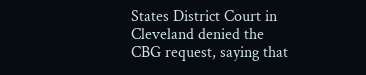States District Court in Cleveland denied the CBG request, saying that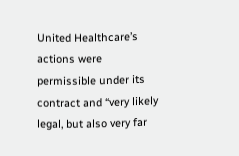United Healthcare’s actions were permissible under its contract and “very likely legal, but also very far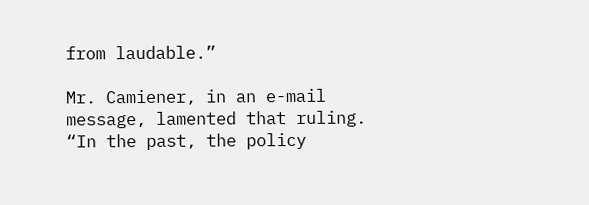from laudable.”

Mr. Camiener, in an e-mail message, lamented that ruling. “In the past, the policy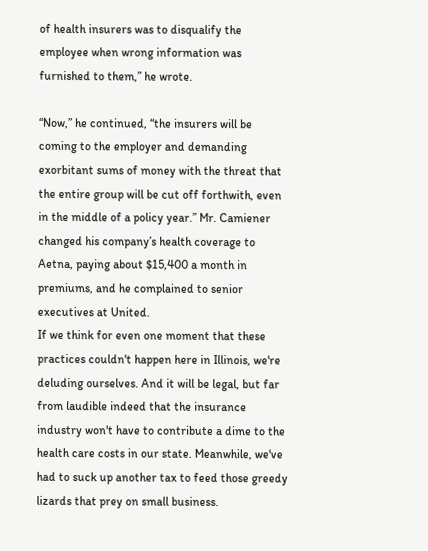of health insurers was to disqualify the employee when wrong information was furnished to them,” he wrote.

“Now,” he continued, “the insurers will be coming to the employer and demanding exorbitant sums of money with the threat that the entire group will be cut off forthwith, even in the middle of a policy year.” Mr. Camiener changed his company’s health coverage to Aetna, paying about $15,400 a month in premiums, and he complained to senior executives at United.
If we think for even one moment that these practices couldn't happen here in Illinois, we're deluding ourselves. And it will be legal, but far from laudible indeed that the insurance industry won't have to contribute a dime to the health care costs in our state. Meanwhile, we've had to suck up another tax to feed those greedy lizards that prey on small business.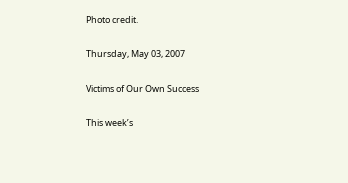Photo credit.

Thursday, May 03, 2007

Victims of Our Own Success

This week’s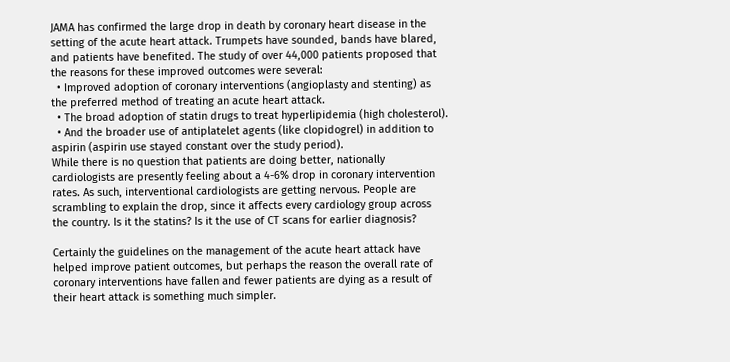JAMA has confirmed the large drop in death by coronary heart disease in the setting of the acute heart attack. Trumpets have sounded, bands have blared, and patients have benefited. The study of over 44,000 patients proposed that the reasons for these improved outcomes were several:
  • Improved adoption of coronary interventions (angioplasty and stenting) as the preferred method of treating an acute heart attack.
  • The broad adoption of statin drugs to treat hyperlipidemia (high cholesterol).
  • And the broader use of antiplatelet agents (like clopidogrel) in addition to aspirin (aspirin use stayed constant over the study period).
While there is no question that patients are doing better, nationally cardiologists are presently feeling about a 4-6% drop in coronary intervention rates. As such, interventional cardiologists are getting nervous. People are scrambling to explain the drop, since it affects every cardiology group across the country. Is it the statins? Is it the use of CT scans for earlier diagnosis?

Certainly the guidelines on the management of the acute heart attack have helped improve patient outcomes, but perhaps the reason the overall rate of coronary interventions have fallen and fewer patients are dying as a result of their heart attack is something much simpler.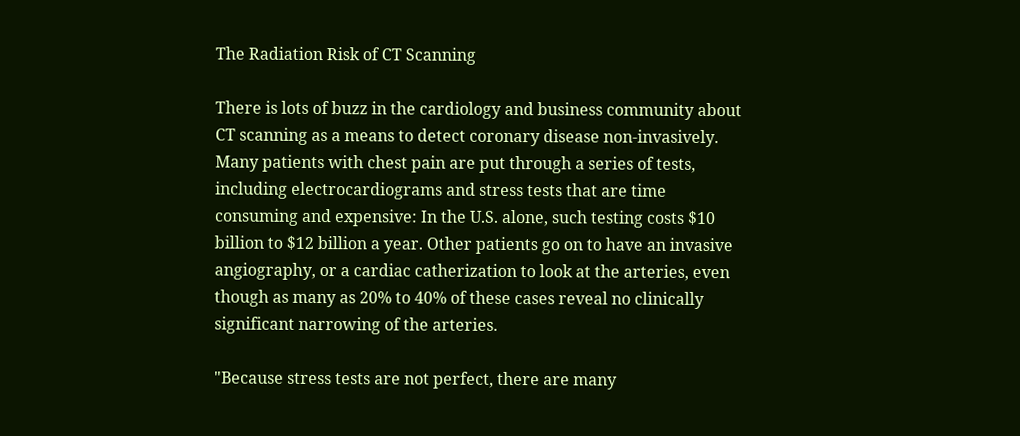The Radiation Risk of CT Scanning

There is lots of buzz in the cardiology and business community about CT scanning as a means to detect coronary disease non-invasively.
Many patients with chest pain are put through a series of tests, including electrocardiograms and stress tests that are time consuming and expensive: In the U.S. alone, such testing costs $10 billion to $12 billion a year. Other patients go on to have an invasive angiography, or a cardiac catherization to look at the arteries, even though as many as 20% to 40% of these cases reveal no clinically significant narrowing of the arteries.

"Because stress tests are not perfect, there are many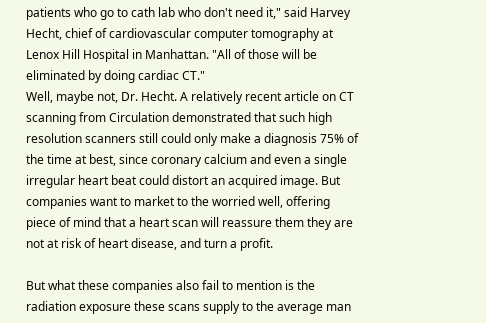patients who go to cath lab who don't need it," said Harvey Hecht, chief of cardiovascular computer tomography at Lenox Hill Hospital in Manhattan. "All of those will be eliminated by doing cardiac CT."
Well, maybe not, Dr. Hecht. A relatively recent article on CT scanning from Circulation demonstrated that such high resolution scanners still could only make a diagnosis 75% of the time at best, since coronary calcium and even a single irregular heart beat could distort an acquired image. But companies want to market to the worried well, offering piece of mind that a heart scan will reassure them they are not at risk of heart disease, and turn a profit.

But what these companies also fail to mention is the radiation exposure these scans supply to the average man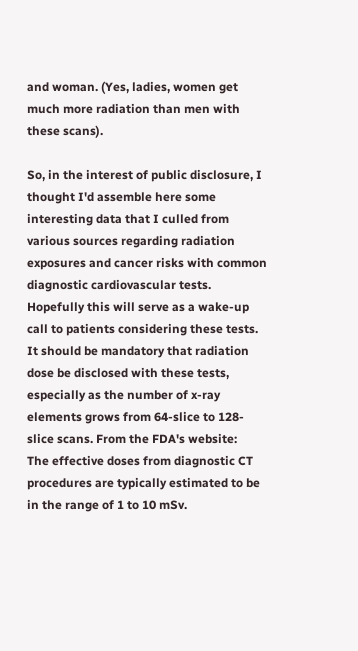and woman. (Yes, ladies, women get much more radiation than men with these scans).

So, in the interest of public disclosure, I thought I'd assemble here some interesting data that I culled from various sources regarding radiation exposures and cancer risks with common diagnostic cardiovascular tests. Hopefully this will serve as a wake-up call to patients considering these tests. It should be mandatory that radiation dose be disclosed with these tests, especially as the number of x-ray elements grows from 64-slice to 128-slice scans. From the FDA's website:
The effective doses from diagnostic CT procedures are typically estimated to be in the range of 1 to 10 mSv.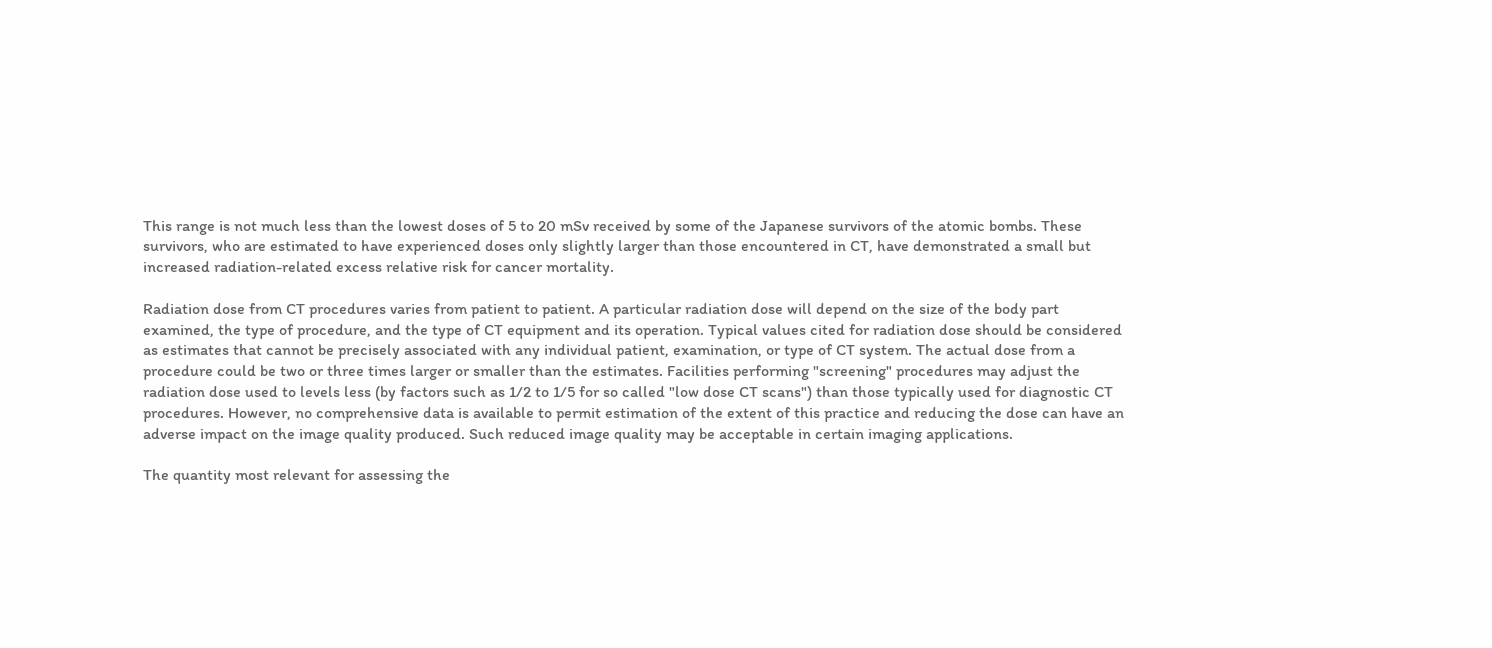This range is not much less than the lowest doses of 5 to 20 mSv received by some of the Japanese survivors of the atomic bombs. These survivors, who are estimated to have experienced doses only slightly larger than those encountered in CT, have demonstrated a small but increased radiation-related excess relative risk for cancer mortality.

Radiation dose from CT procedures varies from patient to patient. A particular radiation dose will depend on the size of the body part examined, the type of procedure, and the type of CT equipment and its operation. Typical values cited for radiation dose should be considered as estimates that cannot be precisely associated with any individual patient, examination, or type of CT system. The actual dose from a procedure could be two or three times larger or smaller than the estimates. Facilities performing "screening" procedures may adjust the radiation dose used to levels less (by factors such as 1/2 to 1/5 for so called "low dose CT scans") than those typically used for diagnostic CT procedures. However, no comprehensive data is available to permit estimation of the extent of this practice and reducing the dose can have an adverse impact on the image quality produced. Such reduced image quality may be acceptable in certain imaging applications.

The quantity most relevant for assessing the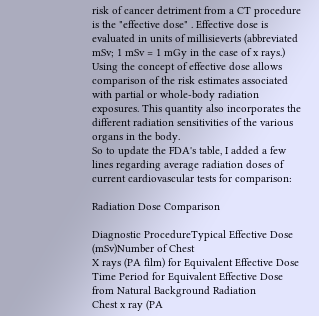risk of cancer detriment from a CT procedure is the "effective dose" . Effective dose is evaluated in units of millisieverts (abbreviated mSv; 1 mSv = 1 mGy in the case of x rays.) Using the concept of effective dose allows comparison of the risk estimates associated with partial or whole-body radiation exposures. This quantity also incorporates the different radiation sensitivities of the various organs in the body.
So to update the FDA's table, I added a few lines regarding average radiation doses of current cardiovascular tests for comparison:

Radiation Dose Comparison

Diagnostic ProcedureTypical Effective Dose (mSv)Number of Chest
X rays (PA film) for Equivalent Effective Dose
Time Period for Equivalent Effective Dose from Natural Background Radiation
Chest x ray (PA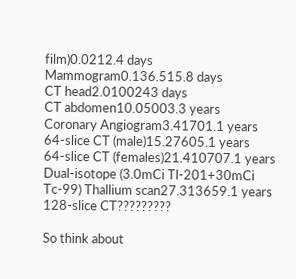film)0.0212.4 days
Mammogram0.136.515.8 days
CT head2.0100243 days
CT abdomen10.05003.3 years
Coronary Angiogram3.41701.1 years
64-slice CT (male)15.27605.1 years
64-slice CT (females)21.410707.1 years
Dual-isotope (3.0mCi Tl-201+30mCi Tc-99) Thallium scan27.313659.1 years
128-slice CT?????????

So think about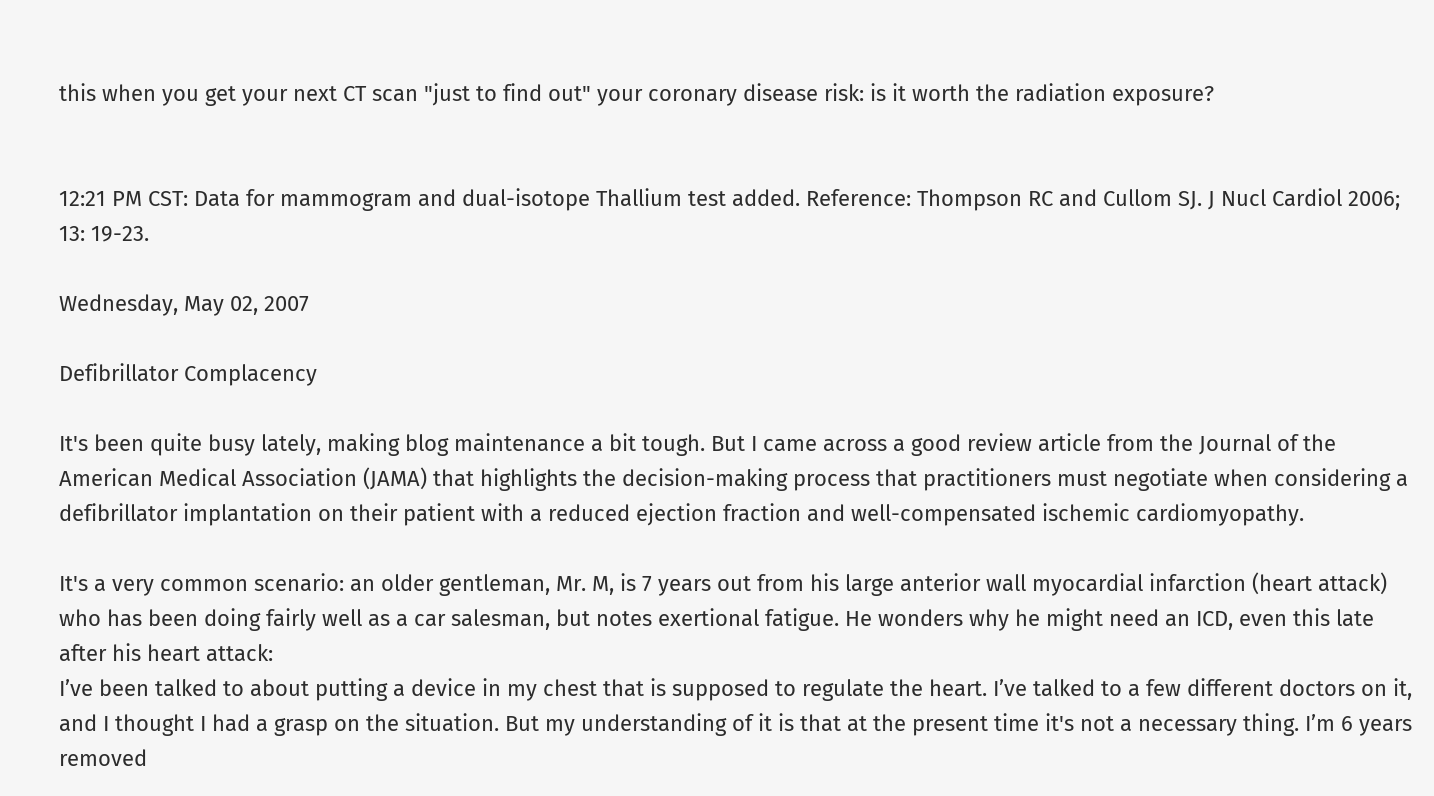this when you get your next CT scan "just to find out" your coronary disease risk: is it worth the radiation exposure?


12:21 PM CST: Data for mammogram and dual-isotope Thallium test added. Reference: Thompson RC and Cullom SJ. J Nucl Cardiol 2006; 13: 19-23.

Wednesday, May 02, 2007

Defibrillator Complacency

It's been quite busy lately, making blog maintenance a bit tough. But I came across a good review article from the Journal of the American Medical Association (JAMA) that highlights the decision-making process that practitioners must negotiate when considering a defibrillator implantation on their patient with a reduced ejection fraction and well-compensated ischemic cardiomyopathy.

It's a very common scenario: an older gentleman, Mr. M, is 7 years out from his large anterior wall myocardial infarction (heart attack) who has been doing fairly well as a car salesman, but notes exertional fatigue. He wonders why he might need an ICD, even this late after his heart attack:
I’ve been talked to about putting a device in my chest that is supposed to regulate the heart. I’ve talked to a few different doctors on it, and I thought I had a grasp on the situation. But my understanding of it is that at the present time it's not a necessary thing. I’m 6 years removed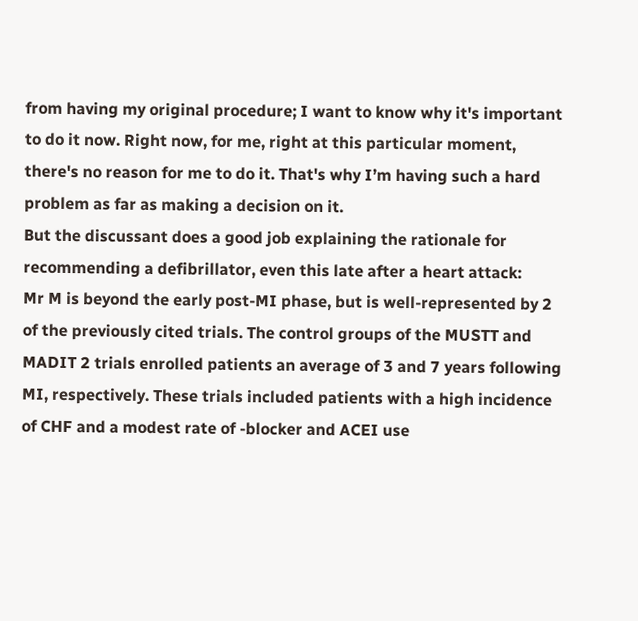from having my original procedure; I want to know why it's important to do it now. Right now, for me, right at this particular moment, there's no reason for me to do it. That's why I’m having such a hard problem as far as making a decision on it.
But the discussant does a good job explaining the rationale for recommending a defibrillator, even this late after a heart attack:
Mr M is beyond the early post-MI phase, but is well-represented by 2 of the previously cited trials. The control groups of the MUSTT and MADIT 2 trials enrolled patients an average of 3 and 7 years following MI, respectively. These trials included patients with a high incidence of CHF and a modest rate of -blocker and ACEI use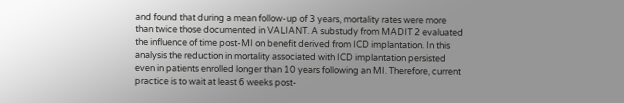and found that during a mean follow-up of 3 years, mortality rates were more than twice those documented in VALIANT. A substudy from MADIT 2 evaluated the influence of time post-MI on benefit derived from ICD implantation. In this analysis the reduction in mortality associated with ICD implantation persisted even in patients enrolled longer than 10 years following an MI. Therefore, current practice is to wait at least 6 weeks post-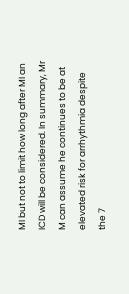MI but not to limit how long after MI an ICD will be considered. In summary, Mr M can assume he continues to be at elevated risk for arrhythmia despite the 7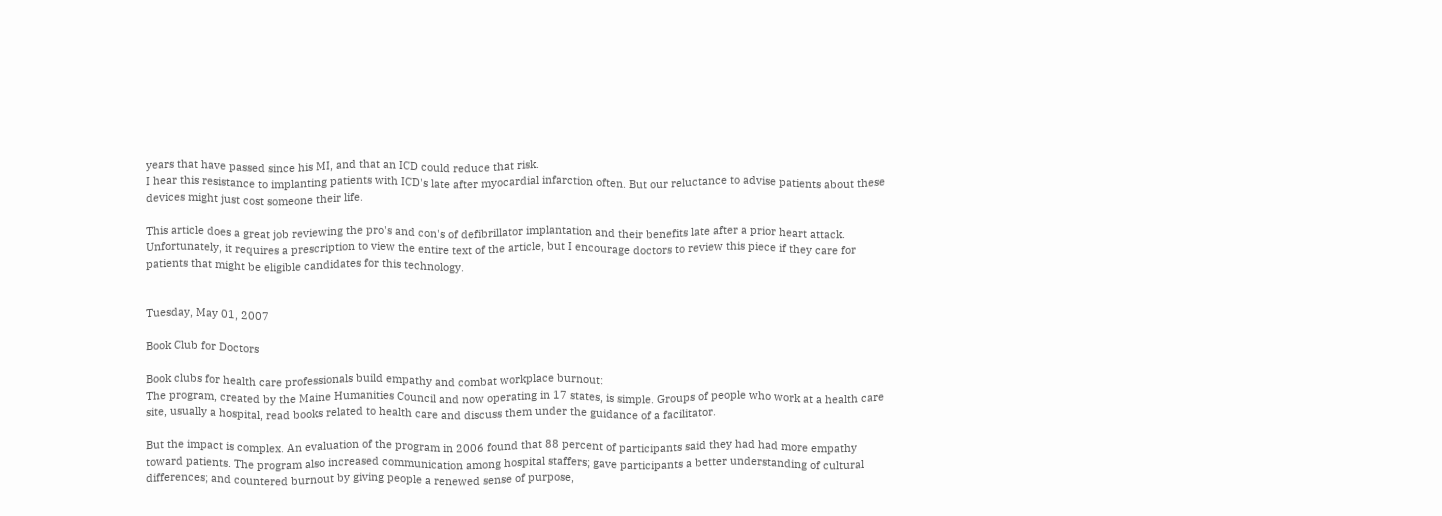years that have passed since his MI, and that an ICD could reduce that risk.
I hear this resistance to implanting patients with ICD's late after myocardial infarction often. But our reluctance to advise patients about these devices might just cost someone their life.

This article does a great job reviewing the pro's and con's of defibrillator implantation and their benefits late after a prior heart attack. Unfortunately, it requires a prescription to view the entire text of the article, but I encourage doctors to review this piece if they care for patients that might be eligible candidates for this technology.


Tuesday, May 01, 2007

Book Club for Doctors

Book clubs for health care professionals build empathy and combat workplace burnout:
The program, created by the Maine Humanities Council and now operating in 17 states, is simple. Groups of people who work at a health care site, usually a hospital, read books related to health care and discuss them under the guidance of a facilitator.

But the impact is complex. An evaluation of the program in 2006 found that 88 percent of participants said they had had more empathy toward patients. The program also increased communication among hospital staffers; gave participants a better understanding of cultural differences; and countered burnout by giving people a renewed sense of purpose,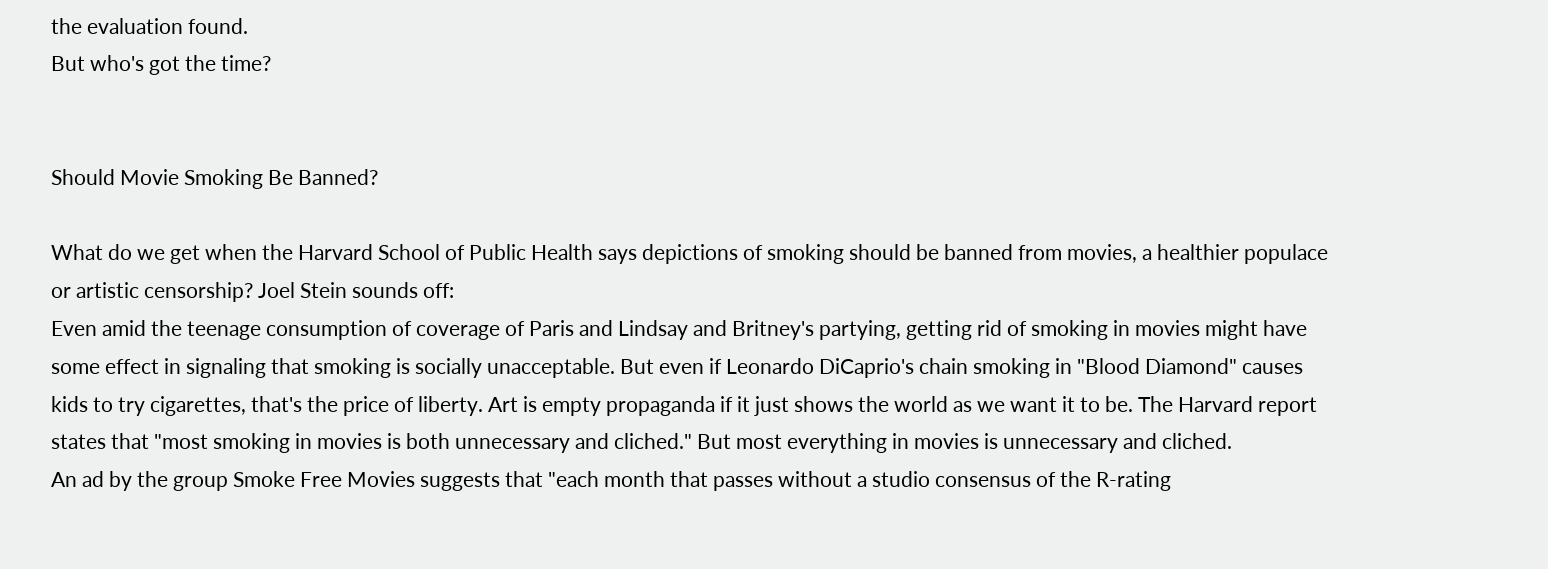the evaluation found.
But who's got the time?


Should Movie Smoking Be Banned?

What do we get when the Harvard School of Public Health says depictions of smoking should be banned from movies, a healthier populace or artistic censorship? Joel Stein sounds off:
Even amid the teenage consumption of coverage of Paris and Lindsay and Britney's partying, getting rid of smoking in movies might have some effect in signaling that smoking is socially unacceptable. But even if Leonardo DiCaprio's chain smoking in "Blood Diamond" causes kids to try cigarettes, that's the price of liberty. Art is empty propaganda if it just shows the world as we want it to be. The Harvard report states that "most smoking in movies is both unnecessary and cliched." But most everything in movies is unnecessary and cliched.
An ad by the group Smoke Free Movies suggests that "each month that passes without a studio consensus of the R-rating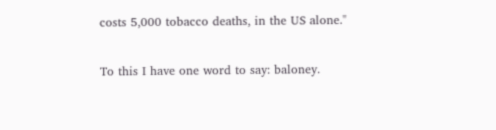costs 5,000 tobacco deaths, in the US alone."

To this I have one word to say: baloney.